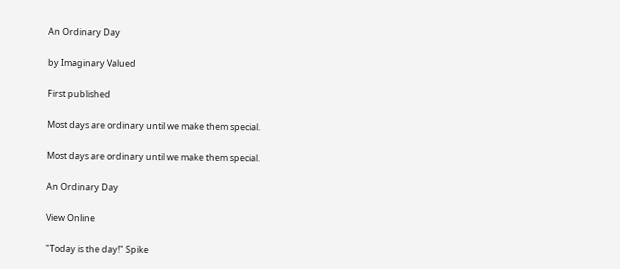An Ordinary Day

by Imaginary Valued

First published

Most days are ordinary until we make them special.

Most days are ordinary until we make them special.

An Ordinary Day

View Online

"Today is the day!" Spike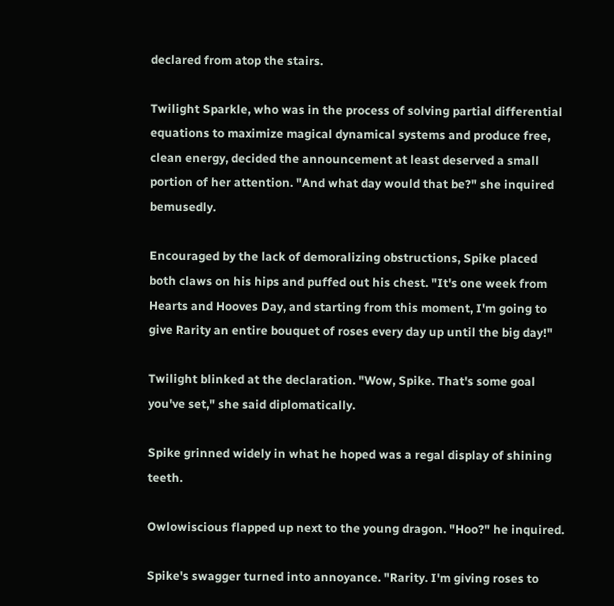declared from atop the stairs.

Twilight Sparkle, who was in the process of solving partial differential equations to maximize magical dynamical systems and produce free, clean energy, decided the announcement at least deserved a small portion of her attention. "And what day would that be?" she inquired bemusedly.

Encouraged by the lack of demoralizing obstructions, Spike placed both claws on his hips and puffed out his chest. "It's one week from Hearts and Hooves Day, and starting from this moment, I'm going to give Rarity an entire bouquet of roses every day up until the big day!"

Twilight blinked at the declaration. "Wow, Spike. That's some goal you've set," she said diplomatically.

Spike grinned widely in what he hoped was a regal display of shining teeth.

Owlowiscious flapped up next to the young dragon. "Hoo?" he inquired.

Spike's swagger turned into annoyance. "Rarity. I'm giving roses to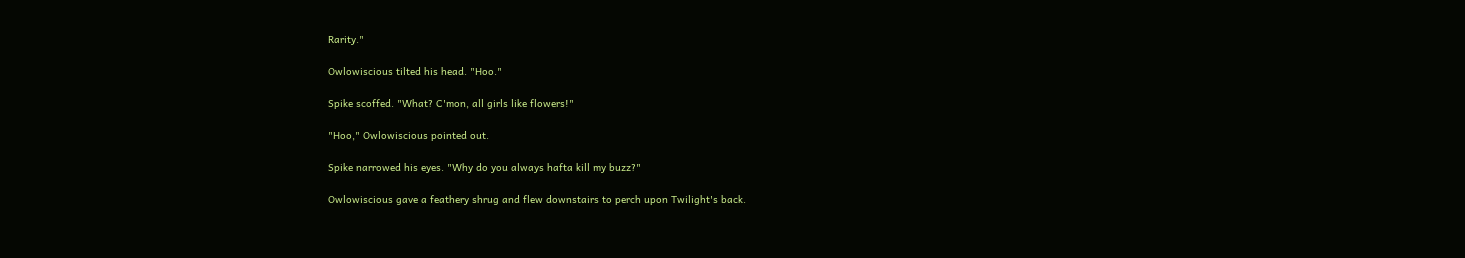Rarity."

Owlowiscious tilted his head. "Hoo."

Spike scoffed. "What? C'mon, all girls like flowers!"

"Hoo," Owlowiscious pointed out.

Spike narrowed his eyes. "Why do you always hafta kill my buzz?"

Owlowiscious gave a feathery shrug and flew downstairs to perch upon Twilight's back.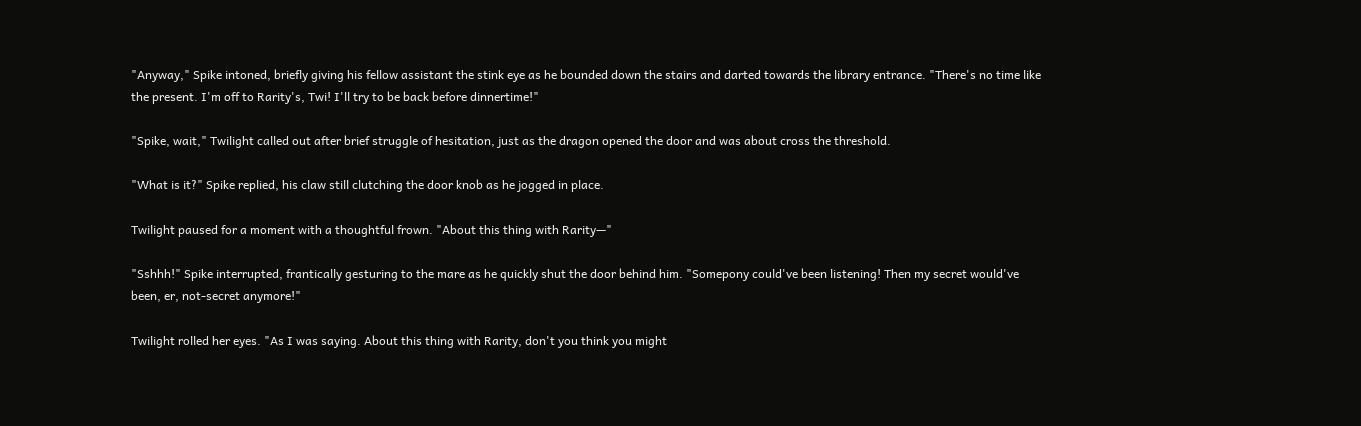"Anyway," Spike intoned, briefly giving his fellow assistant the stink eye as he bounded down the stairs and darted towards the library entrance. "There's no time like the present. I'm off to Rarity's, Twi! I'll try to be back before dinnertime!"

"Spike, wait," Twilight called out after brief struggle of hesitation, just as the dragon opened the door and was about cross the threshold.

"What is it?" Spike replied, his claw still clutching the door knob as he jogged in place.

Twilight paused for a moment with a thoughtful frown. "About this thing with Rarity—"

"Sshhh!" Spike interrupted, frantically gesturing to the mare as he quickly shut the door behind him. "Somepony could've been listening! Then my secret would've been, er, not-secret anymore!"

Twilight rolled her eyes. "As I was saying. About this thing with Rarity, don't you think you might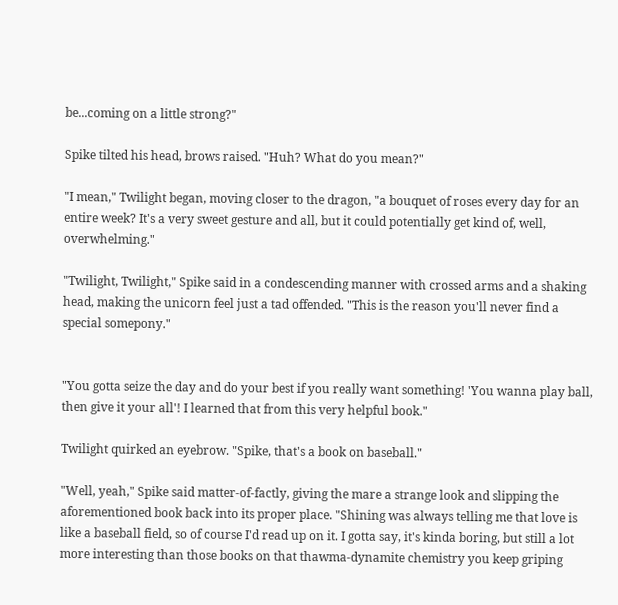be...coming on a little strong?"

Spike tilted his head, brows raised. "Huh? What do you mean?"

"I mean," Twilight began, moving closer to the dragon, "a bouquet of roses every day for an entire week? It's a very sweet gesture and all, but it could potentially get kind of, well, overwhelming."

"Twilight, Twilight," Spike said in a condescending manner with crossed arms and a shaking head, making the unicorn feel just a tad offended. "This is the reason you'll never find a special somepony."


"You gotta seize the day and do your best if you really want something! 'You wanna play ball, then give it your all'! I learned that from this very helpful book."

Twilight quirked an eyebrow. "Spike, that's a book on baseball."

"Well, yeah," Spike said matter-of-factly, giving the mare a strange look and slipping the aforementioned book back into its proper place. "Shining was always telling me that love is like a baseball field, so of course I'd read up on it. I gotta say, it's kinda boring, but still a lot more interesting than those books on that thawma-dynamite chemistry you keep griping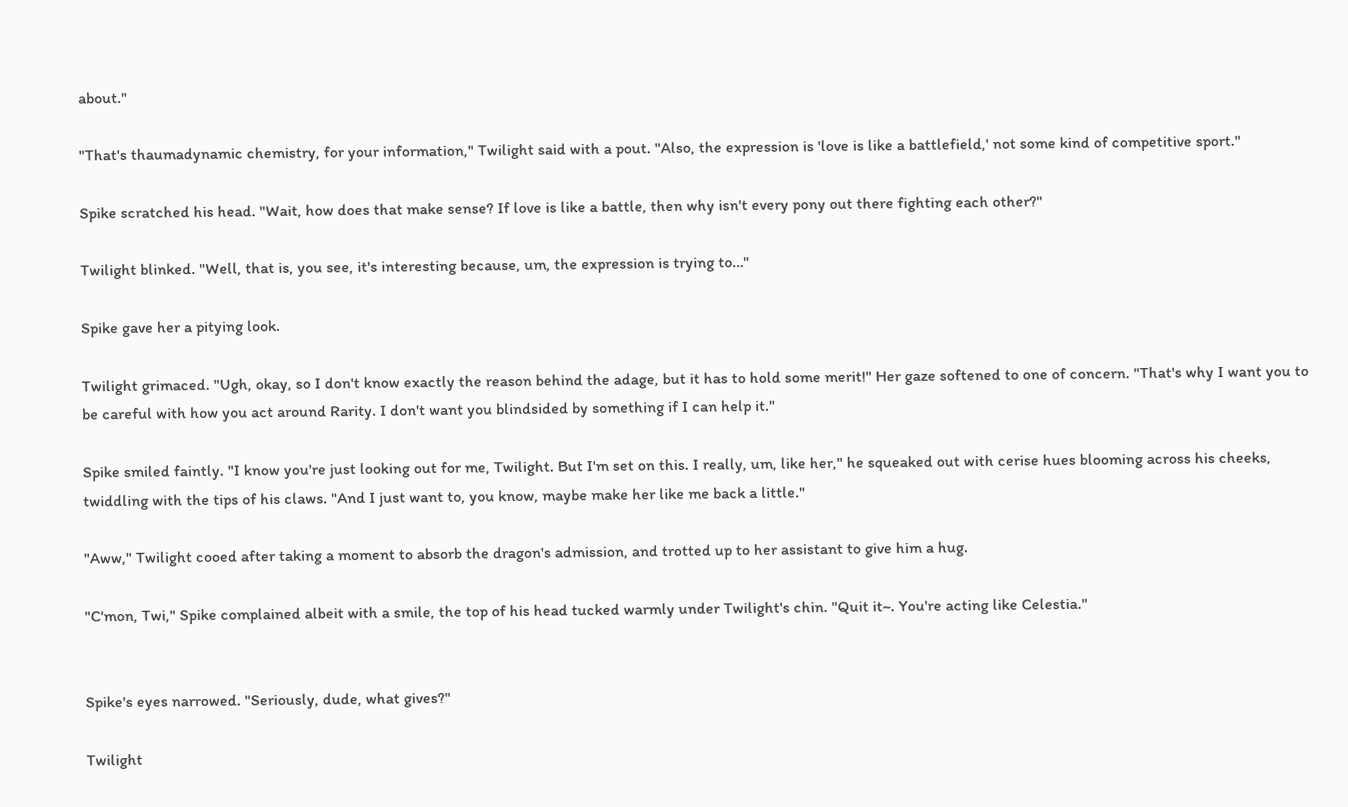about."

"That's thaumadynamic chemistry, for your information," Twilight said with a pout. "Also, the expression is 'love is like a battlefield,' not some kind of competitive sport."

Spike scratched his head. "Wait, how does that make sense? If love is like a battle, then why isn't every pony out there fighting each other?"

Twilight blinked. "Well, that is, you see, it's interesting because, um, the expression is trying to…"

Spike gave her a pitying look.

Twilight grimaced. "Ugh, okay, so I don't know exactly the reason behind the adage, but it has to hold some merit!" Her gaze softened to one of concern. "That's why I want you to be careful with how you act around Rarity. I don't want you blindsided by something if I can help it."

Spike smiled faintly. "I know you're just looking out for me, Twilight. But I'm set on this. I really, um, like her," he squeaked out with cerise hues blooming across his cheeks, twiddling with the tips of his claws. "And I just want to, you know, maybe make her like me back a little."

"Aww," Twilight cooed after taking a moment to absorb the dragon's admission, and trotted up to her assistant to give him a hug.

"C'mon, Twi," Spike complained albeit with a smile, the top of his head tucked warmly under Twilight's chin. "Quit it~. You're acting like Celestia."


Spike's eyes narrowed. "Seriously, dude, what gives?"

Twilight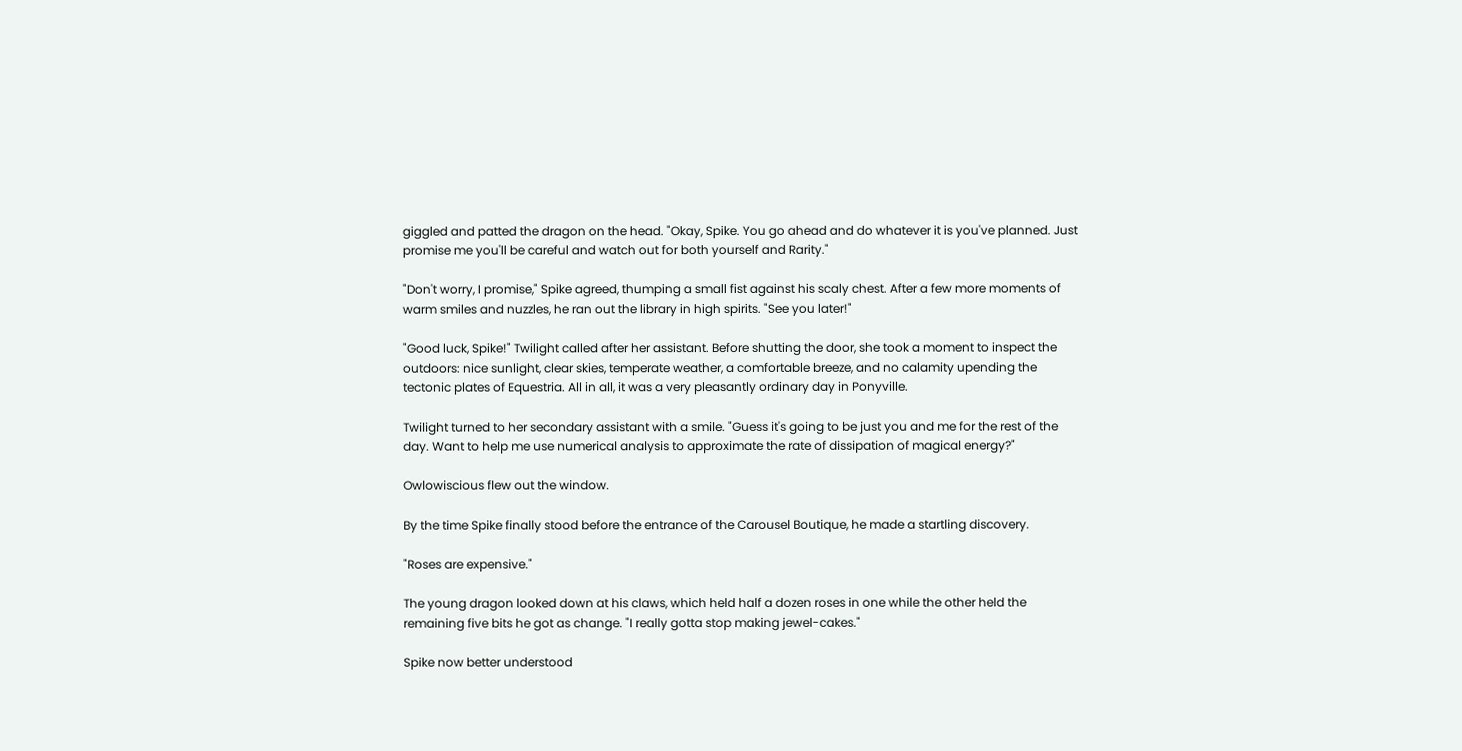giggled and patted the dragon on the head. "Okay, Spike. You go ahead and do whatever it is you've planned. Just promise me you'll be careful and watch out for both yourself and Rarity."

"Don't worry, I promise," Spike agreed, thumping a small fist against his scaly chest. After a few more moments of warm smiles and nuzzles, he ran out the library in high spirits. "See you later!"

"Good luck, Spike!" Twilight called after her assistant. Before shutting the door, she took a moment to inspect the outdoors: nice sunlight, clear skies, temperate weather, a comfortable breeze, and no calamity upending the tectonic plates of Equestria. All in all, it was a very pleasantly ordinary day in Ponyville.

Twilight turned to her secondary assistant with a smile. "Guess it's going to be just you and me for the rest of the day. Want to help me use numerical analysis to approximate the rate of dissipation of magical energy?"

Owlowiscious flew out the window.

By the time Spike finally stood before the entrance of the Carousel Boutique, he made a startling discovery.

"Roses are expensive."

The young dragon looked down at his claws, which held half a dozen roses in one while the other held the remaining five bits he got as change. "I really gotta stop making jewel-cakes."

Spike now better understood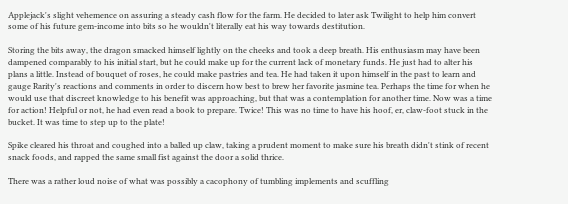Applejack's slight vehemence on assuring a steady cash flow for the farm. He decided to later ask Twilight to help him convert some of his future gem-income into bits so he wouldn't literally eat his way towards destitution.

Storing the bits away, the dragon smacked himself lightly on the cheeks and took a deep breath. His enthusiasm may have been dampened comparably to his initial start, but he could make up for the current lack of monetary funds. He just had to alter his plans a little. Instead of bouquet of roses, he could make pastries and tea. He had taken it upon himself in the past to learn and gauge Rarity's reactions and comments in order to discern how best to brew her favorite jasmine tea. Perhaps the time for when he would use that discreet knowledge to his benefit was approaching, but that was a contemplation for another time. Now was a time for action! Helpful or not, he had even read a book to prepare. Twice! This was no time to have his hoof, er, claw-foot stuck in the bucket. It was time to step up to the plate!

Spike cleared his throat and coughed into a balled up claw, taking a prudent moment to make sure his breath didn't stink of recent snack foods, and rapped the same small fist against the door a solid thrice.

There was a rather loud noise of what was possibly a cacophony of tumbling implements and scuffling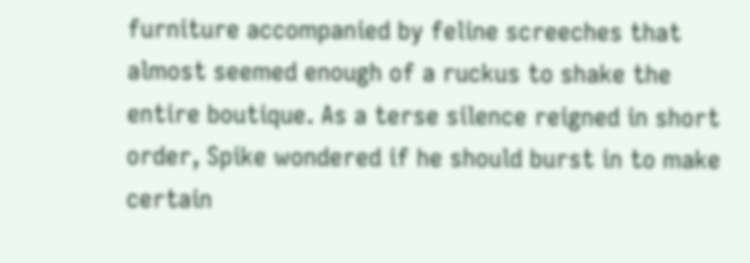furniture accompanied by feline screeches that almost seemed enough of a ruckus to shake the entire boutique. As a terse silence reigned in short order, Spike wondered if he should burst in to make certain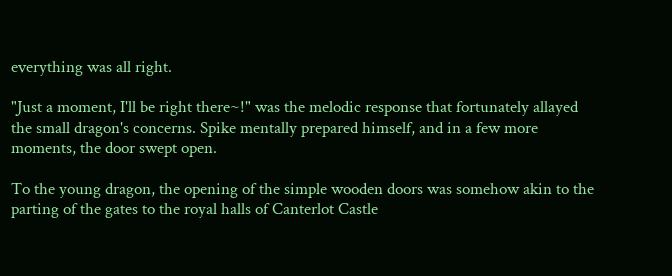everything was all right.

"Just a moment, I'll be right there~!" was the melodic response that fortunately allayed the small dragon's concerns. Spike mentally prepared himself, and in a few more moments, the door swept open.

To the young dragon, the opening of the simple wooden doors was somehow akin to the parting of the gates to the royal halls of Canterlot Castle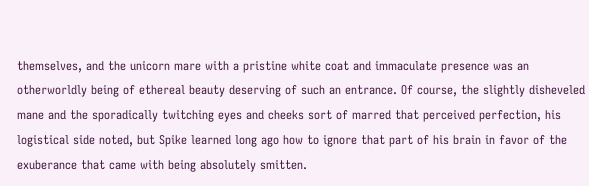themselves, and the unicorn mare with a pristine white coat and immaculate presence was an otherworldly being of ethereal beauty deserving of such an entrance. Of course, the slightly disheveled mane and the sporadically twitching eyes and cheeks sort of marred that perceived perfection, his logistical side noted, but Spike learned long ago how to ignore that part of his brain in favor of the exuberance that came with being absolutely smitten.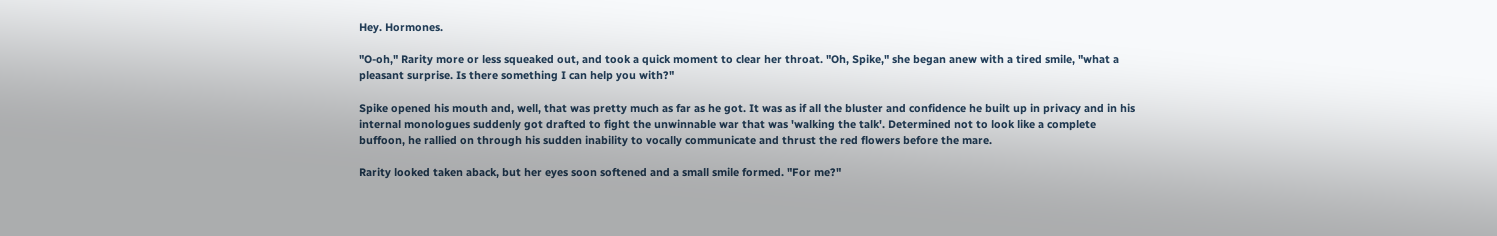Hey. Hormones.

"O-oh," Rarity more or less squeaked out, and took a quick moment to clear her throat. "Oh, Spike," she began anew with a tired smile, "what a pleasant surprise. Is there something I can help you with?"

Spike opened his mouth and, well, that was pretty much as far as he got. It was as if all the bluster and confidence he built up in privacy and in his internal monologues suddenly got drafted to fight the unwinnable war that was 'walking the talk'. Determined not to look like a complete buffoon, he rallied on through his sudden inability to vocally communicate and thrust the red flowers before the mare.

Rarity looked taken aback, but her eyes soon softened and a small smile formed. "For me?"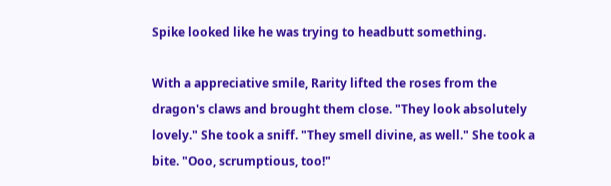Spike looked like he was trying to headbutt something.

With a appreciative smile, Rarity lifted the roses from the dragon's claws and brought them close. "They look absolutely lovely." She took a sniff. "They smell divine, as well." She took a bite. "Ooo, scrumptious, too!"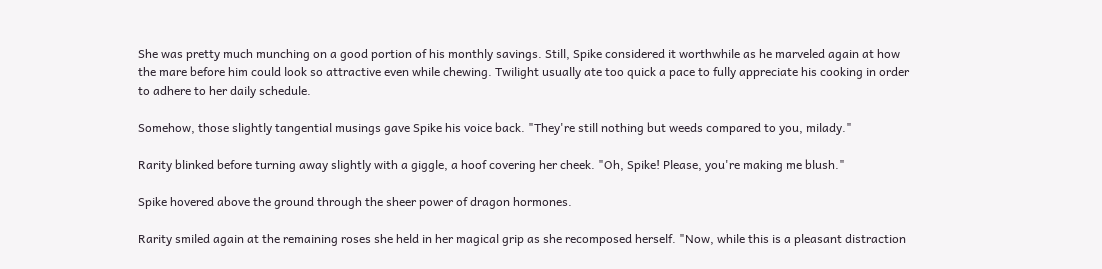She was pretty much munching on a good portion of his monthly savings. Still, Spike considered it worthwhile as he marveled again at how the mare before him could look so attractive even while chewing. Twilight usually ate too quick a pace to fully appreciate his cooking in order to adhere to her daily schedule.

Somehow, those slightly tangential musings gave Spike his voice back. "They're still nothing but weeds compared to you, milady."

Rarity blinked before turning away slightly with a giggle, a hoof covering her cheek. "Oh, Spike! Please, you're making me blush."

Spike hovered above the ground through the sheer power of dragon hormones.

Rarity smiled again at the remaining roses she held in her magical grip as she recomposed herself. "Now, while this is a pleasant distraction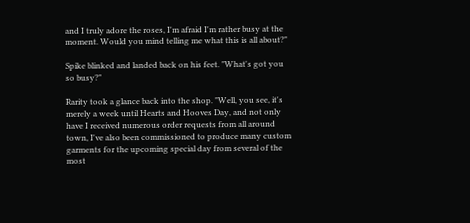and I truly adore the roses, I'm afraid I'm rather busy at the moment. Would you mind telling me what this is all about?"

Spike blinked and landed back on his feet. "What's got you so busy?"

Rarity took a glance back into the shop. "Well, you see, it's merely a week until Hearts and Hooves Day, and not only have I received numerous order requests from all around town, I've also been commissioned to produce many custom garments for the upcoming special day from several of the most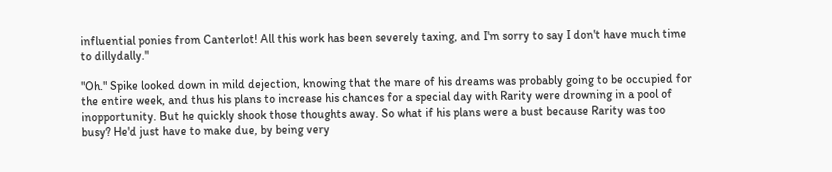influential ponies from Canterlot! All this work has been severely taxing, and I'm sorry to say I don't have much time to dillydally."

"Oh." Spike looked down in mild dejection, knowing that the mare of his dreams was probably going to be occupied for the entire week, and thus his plans to increase his chances for a special day with Rarity were drowning in a pool of inopportunity. But he quickly shook those thoughts away. So what if his plans were a bust because Rarity was too busy? He'd just have to make due, by being very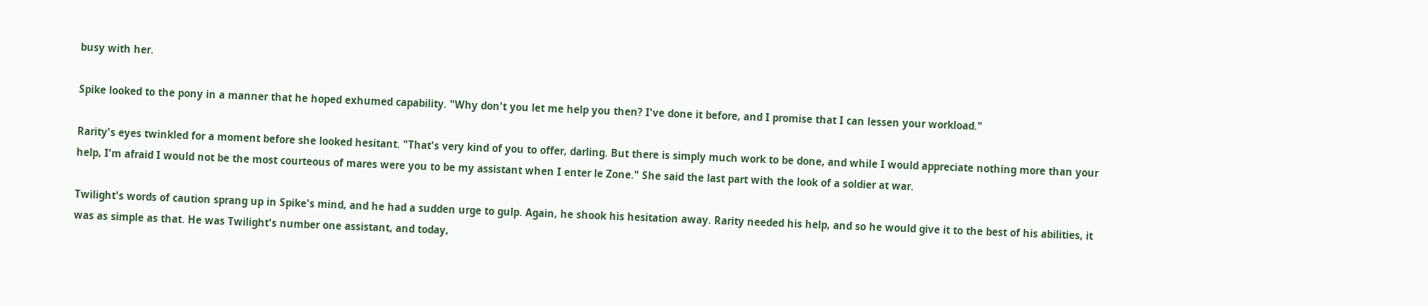busy with her.

Spike looked to the pony in a manner that he hoped exhumed capability. "Why don't you let me help you then? I've done it before, and I promise that I can lessen your workload."

Rarity's eyes twinkled for a moment before she looked hesitant. "That's very kind of you to offer, darling. But there is simply much work to be done, and while I would appreciate nothing more than your help, I'm afraid I would not be the most courteous of mares were you to be my assistant when I enter le Zone." She said the last part with the look of a soldier at war.

Twilight's words of caution sprang up in Spike's mind, and he had a sudden urge to gulp. Again, he shook his hesitation away. Rarity needed his help, and so he would give it to the best of his abilities, it was as simple as that. He was Twilight's number one assistant, and today,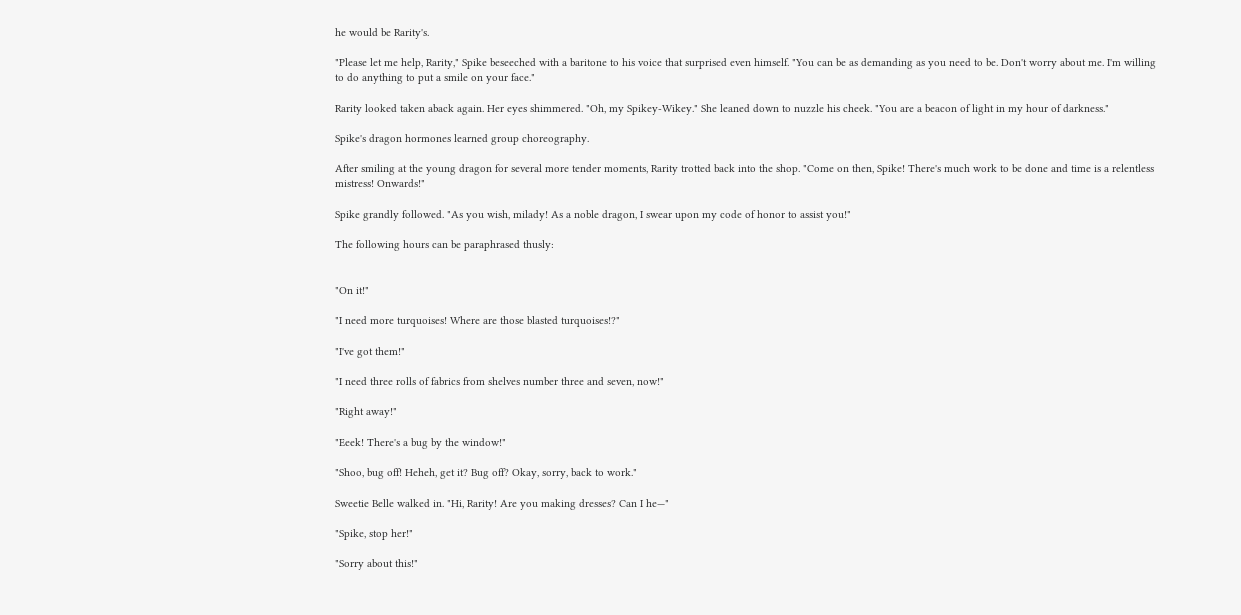he would be Rarity's.

"Please let me help, Rarity," Spike beseeched with a baritone to his voice that surprised even himself. "You can be as demanding as you need to be. Don't worry about me. I'm willing to do anything to put a smile on your face."

Rarity looked taken aback again. Her eyes shimmered. "Oh, my Spikey-Wikey." She leaned down to nuzzle his cheek. "You are a beacon of light in my hour of darkness."

Spike's dragon hormones learned group choreography.

After smiling at the young dragon for several more tender moments, Rarity trotted back into the shop. "Come on then, Spike! There's much work to be done and time is a relentless mistress! Onwards!"

Spike grandly followed. "As you wish, milady! As a noble dragon, I swear upon my code of honor to assist you!"

The following hours can be paraphrased thusly:


"On it!"

"I need more turquoises! Where are those blasted turquoises!?"

"I've got them!"

"I need three rolls of fabrics from shelves number three and seven, now!"

"Right away!"

"Eeek! There's a bug by the window!"

"Shoo, bug off! Heheh, get it? Bug off? Okay, sorry, back to work."

Sweetie Belle walked in. "Hi, Rarity! Are you making dresses? Can I he—"

"Spike, stop her!"

"Sorry about this!"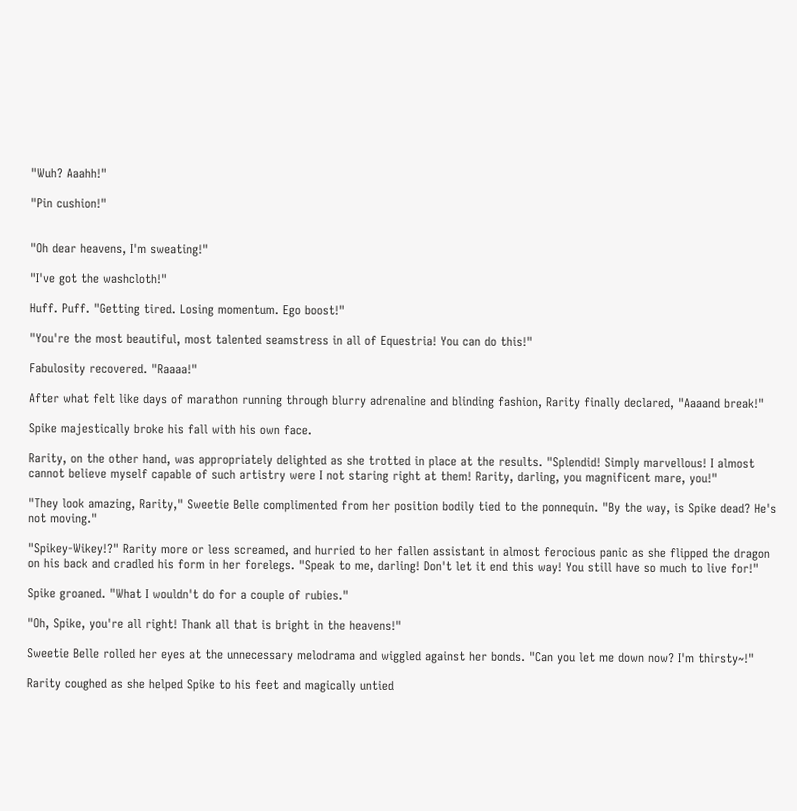"Wuh? Aaahh!"

"Pin cushion!"


"Oh dear heavens, I'm sweating!"

"I've got the washcloth!"

Huff. Puff. "Getting tired. Losing momentum. Ego boost!"

"You're the most beautiful, most talented seamstress in all of Equestria! You can do this!"

Fabulosity recovered. "Raaaa!"

After what felt like days of marathon running through blurry adrenaline and blinding fashion, Rarity finally declared, "Aaaand break!"

Spike majestically broke his fall with his own face.

Rarity, on the other hand, was appropriately delighted as she trotted in place at the results. "Splendid! Simply marvellous! I almost cannot believe myself capable of such artistry were I not staring right at them! Rarity, darling, you magnificent mare, you!"

"They look amazing, Rarity," Sweetie Belle complimented from her position bodily tied to the ponnequin. "By the way, is Spike dead? He's not moving."

"Spikey-Wikey!?" Rarity more or less screamed, and hurried to her fallen assistant in almost ferocious panic as she flipped the dragon on his back and cradled his form in her forelegs. "Speak to me, darling! Don't let it end this way! You still have so much to live for!"

Spike groaned. "What I wouldn't do for a couple of rubies."

"Oh, Spike, you're all right! Thank all that is bright in the heavens!"

Sweetie Belle rolled her eyes at the unnecessary melodrama and wiggled against her bonds. "Can you let me down now? I'm thirsty~!"

Rarity coughed as she helped Spike to his feet and magically untied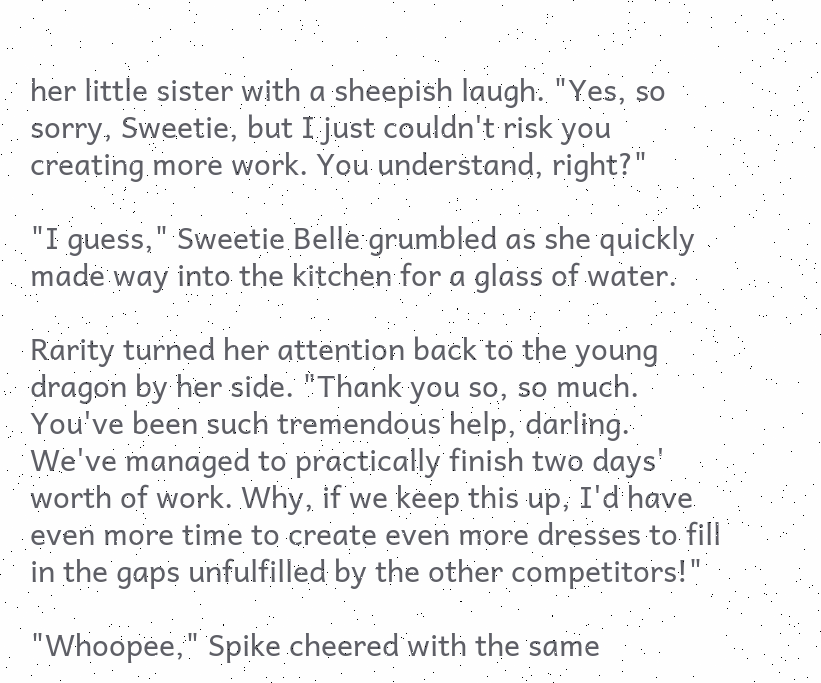her little sister with a sheepish laugh. "Yes, so sorry, Sweetie, but I just couldn't risk you creating more work. You understand, right?"

"I guess," Sweetie Belle grumbled as she quickly made way into the kitchen for a glass of water.

Rarity turned her attention back to the young dragon by her side. "Thank you so, so much. You've been such tremendous help, darling. We've managed to practically finish two days' worth of work. Why, if we keep this up, I'd have even more time to create even more dresses to fill in the gaps unfulfilled by the other competitors!"

"Whoopee," Spike cheered with the same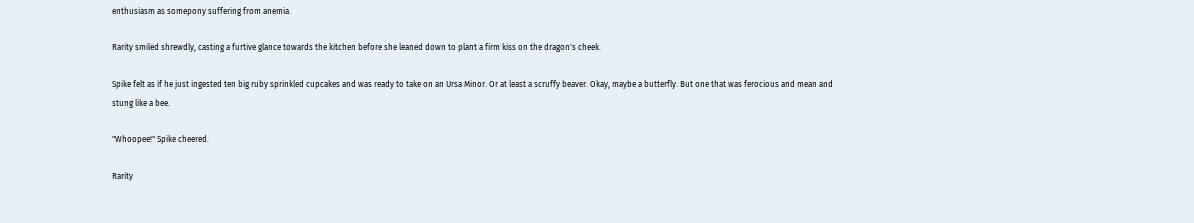enthusiasm as somepony suffering from anemia.

Rarity smiled shrewdly, casting a furtive glance towards the kitchen before she leaned down to plant a firm kiss on the dragon's cheek.

Spike felt as if he just ingested ten big ruby sprinkled cupcakes and was ready to take on an Ursa Minor. Or at least a scruffy beaver. Okay, maybe a butterfly. But one that was ferocious and mean and stung like a bee.

"Whoopee!" Spike cheered.

Rarity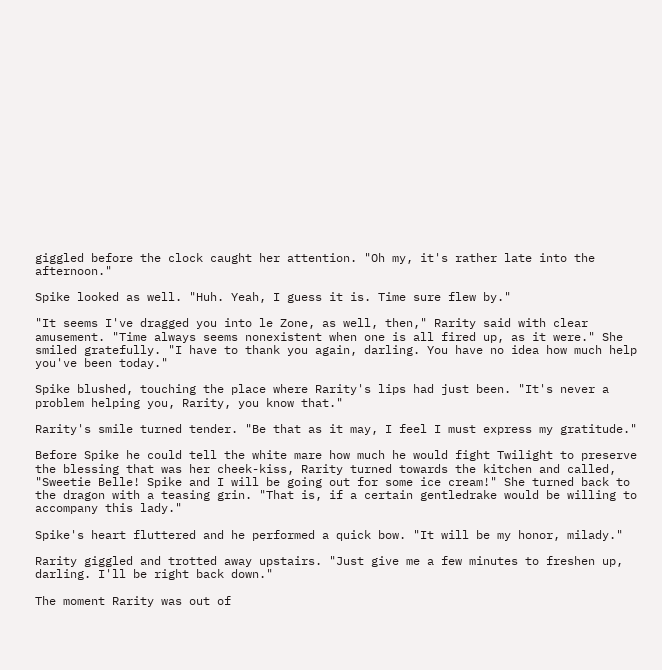giggled before the clock caught her attention. "Oh my, it's rather late into the afternoon."

Spike looked as well. "Huh. Yeah, I guess it is. Time sure flew by."

"It seems I've dragged you into le Zone, as well, then," Rarity said with clear amusement. "Time always seems nonexistent when one is all fired up, as it were." She smiled gratefully. "I have to thank you again, darling. You have no idea how much help you've been today."

Spike blushed, touching the place where Rarity's lips had just been. "It's never a problem helping you, Rarity, you know that."

Rarity's smile turned tender. "Be that as it may, I feel I must express my gratitude."

Before Spike he could tell the white mare how much he would fight Twilight to preserve the blessing that was her cheek-kiss, Rarity turned towards the kitchen and called, "Sweetie Belle! Spike and I will be going out for some ice cream!" She turned back to the dragon with a teasing grin. "That is, if a certain gentledrake would be willing to accompany this lady."

Spike's heart fluttered and he performed a quick bow. "It will be my honor, milady."

Rarity giggled and trotted away upstairs. "Just give me a few minutes to freshen up, darling. I'll be right back down."

The moment Rarity was out of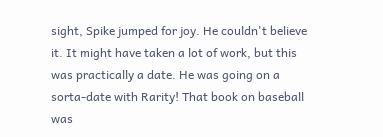sight, Spike jumped for joy. He couldn't believe it. It might have taken a lot of work, but this was practically a date. He was going on a sorta-date with Rarity! That book on baseball was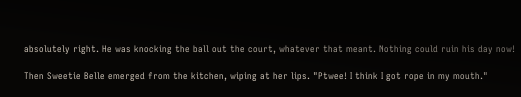absolutely right. He was knocking the ball out the court, whatever that meant. Nothing could ruin his day now!

Then Sweetie Belle emerged from the kitchen, wiping at her lips. "Ptwee! I think I got rope in my mouth."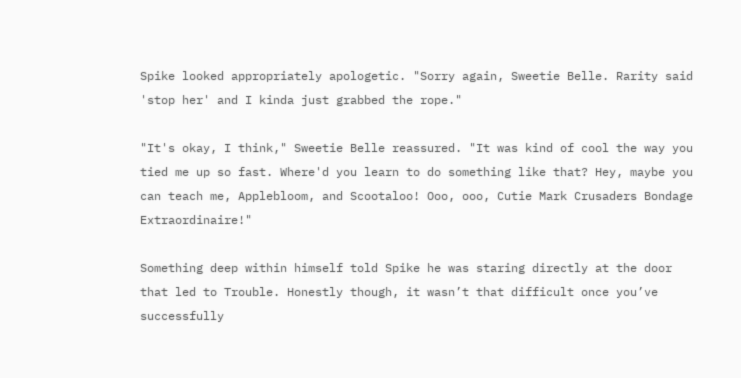Spike looked appropriately apologetic. "Sorry again, Sweetie Belle. Rarity said 'stop her' and I kinda just grabbed the rope."

"It's okay, I think," Sweetie Belle reassured. "It was kind of cool the way you tied me up so fast. Where'd you learn to do something like that? Hey, maybe you can teach me, Applebloom, and Scootaloo! Ooo, ooo, Cutie Mark Crusaders Bondage Extraordinaire!"

Something deep within himself told Spike he was staring directly at the door that led to Trouble. Honestly though, it wasn’t that difficult once you’ve successfully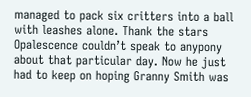managed to pack six critters into a ball with leashes alone. Thank the stars Opalescence couldn’t speak to anypony about that particular day. Now he just had to keep on hoping Granny Smith was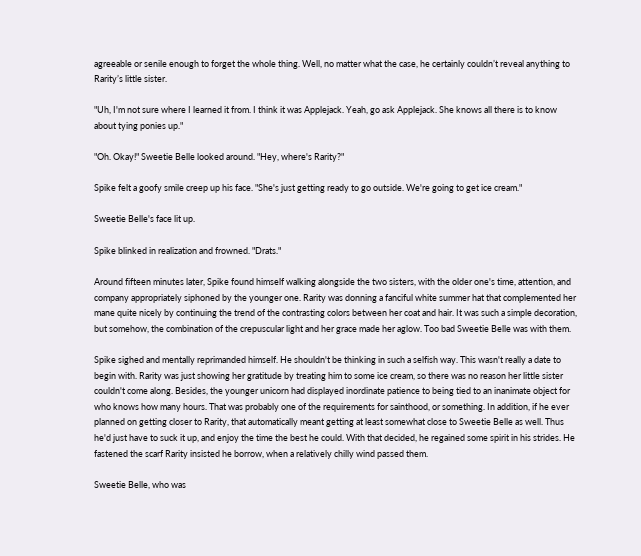agreeable or senile enough to forget the whole thing. Well, no matter what the case, he certainly couldn’t reveal anything to Rarity’s little sister.

"Uh, I'm not sure where I learned it from. I think it was Applejack. Yeah, go ask Applejack. She knows all there is to know about tying ponies up."

"Oh. Okay!" Sweetie Belle looked around. "Hey, where's Rarity?"

Spike felt a goofy smile creep up his face. "She's just getting ready to go outside. We're going to get ice cream."

Sweetie Belle's face lit up.

Spike blinked in realization and frowned. "Drats."

Around fifteen minutes later, Spike found himself walking alongside the two sisters, with the older one's time, attention, and company appropriately siphoned by the younger one. Rarity was donning a fanciful white summer hat that complemented her mane quite nicely by continuing the trend of the contrasting colors between her coat and hair. It was such a simple decoration, but somehow, the combination of the crepuscular light and her grace made her aglow. Too bad Sweetie Belle was with them.

Spike sighed and mentally reprimanded himself. He shouldn't be thinking in such a selfish way. This wasn't really a date to begin with. Rarity was just showing her gratitude by treating him to some ice cream, so there was no reason her little sister couldn't come along. Besides, the younger unicorn had displayed inordinate patience to being tied to an inanimate object for who knows how many hours. That was probably one of the requirements for sainthood, or something. In addition, if he ever planned on getting closer to Rarity, that automatically meant getting at least somewhat close to Sweetie Belle as well. Thus he'd just have to suck it up, and enjoy the time the best he could. With that decided, he regained some spirit in his strides. He fastened the scarf Rarity insisted he borrow, when a relatively chilly wind passed them.

Sweetie Belle, who was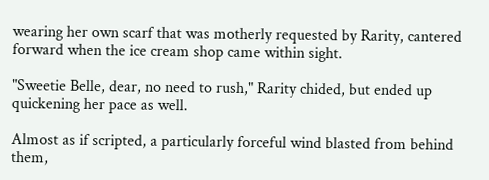wearing her own scarf that was motherly requested by Rarity, cantered forward when the ice cream shop came within sight.

"Sweetie Belle, dear, no need to rush," Rarity chided, but ended up quickening her pace as well.

Almost as if scripted, a particularly forceful wind blasted from behind them,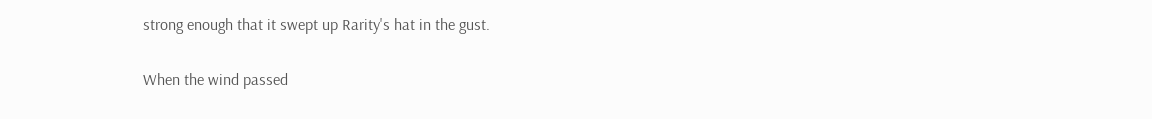strong enough that it swept up Rarity's hat in the gust.

When the wind passed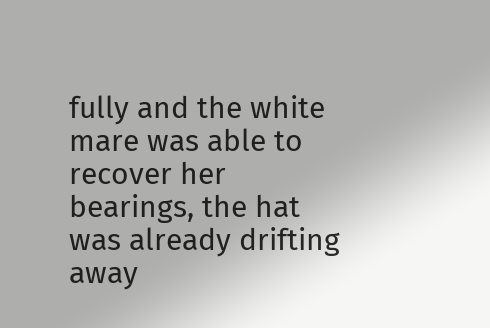fully and the white mare was able to recover her bearings, the hat was already drifting away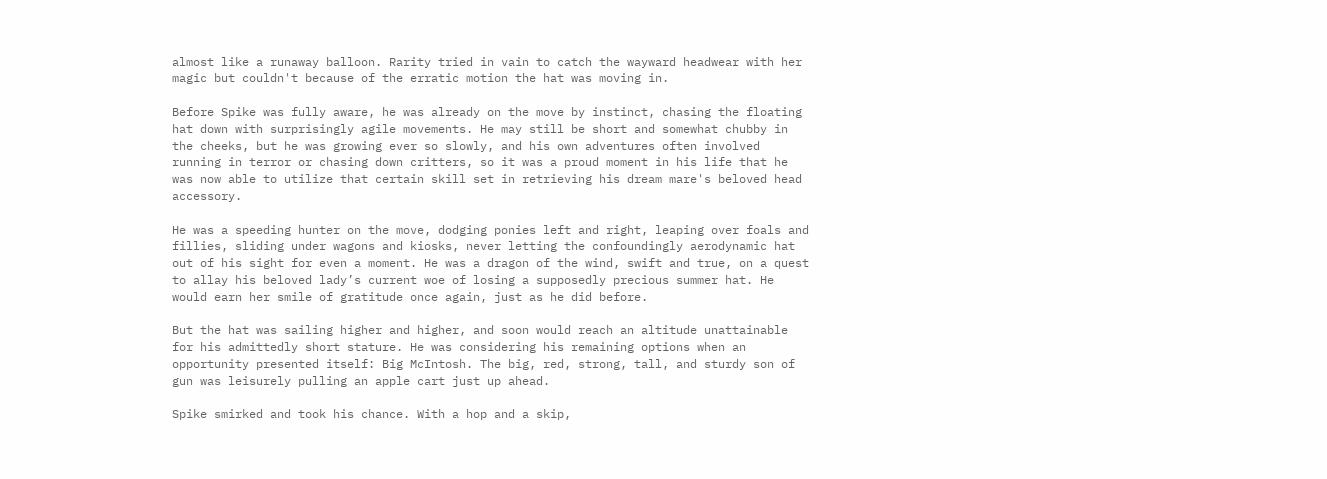almost like a runaway balloon. Rarity tried in vain to catch the wayward headwear with her magic but couldn't because of the erratic motion the hat was moving in.

Before Spike was fully aware, he was already on the move by instinct, chasing the floating hat down with surprisingly agile movements. He may still be short and somewhat chubby in the cheeks, but he was growing ever so slowly, and his own adventures often involved running in terror or chasing down critters, so it was a proud moment in his life that he was now able to utilize that certain skill set in retrieving his dream mare's beloved head accessory.

He was a speeding hunter on the move, dodging ponies left and right, leaping over foals and fillies, sliding under wagons and kiosks, never letting the confoundingly aerodynamic hat out of his sight for even a moment. He was a dragon of the wind, swift and true, on a quest to allay his beloved lady’s current woe of losing a supposedly precious summer hat. He would earn her smile of gratitude once again, just as he did before.

But the hat was sailing higher and higher, and soon would reach an altitude unattainable for his admittedly short stature. He was considering his remaining options when an opportunity presented itself: Big McIntosh. The big, red, strong, tall, and sturdy son of gun was leisurely pulling an apple cart just up ahead.

Spike smirked and took his chance. With a hop and a skip,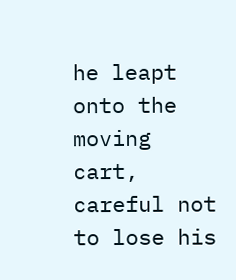he leapt onto the moving cart, careful not to lose his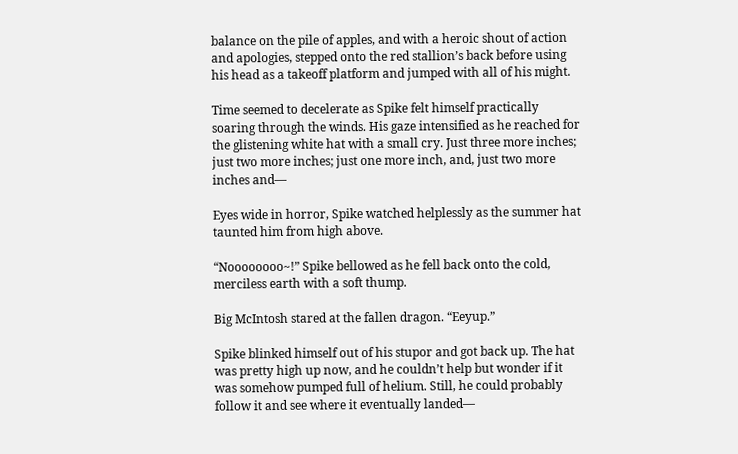balance on the pile of apples, and with a heroic shout of action and apologies, stepped onto the red stallion’s back before using his head as a takeoff platform and jumped with all of his might.

Time seemed to decelerate as Spike felt himself practically soaring through the winds. His gaze intensified as he reached for the glistening white hat with a small cry. Just three more inches; just two more inches; just one more inch, and, just two more inches and—

Eyes wide in horror, Spike watched helplessly as the summer hat taunted him from high above.

“Noooooooo~!” Spike bellowed as he fell back onto the cold, merciless earth with a soft thump.

Big McIntosh stared at the fallen dragon. “Eeyup.”

Spike blinked himself out of his stupor and got back up. The hat was pretty high up now, and he couldn’t help but wonder if it was somehow pumped full of helium. Still, he could probably follow it and see where it eventually landed—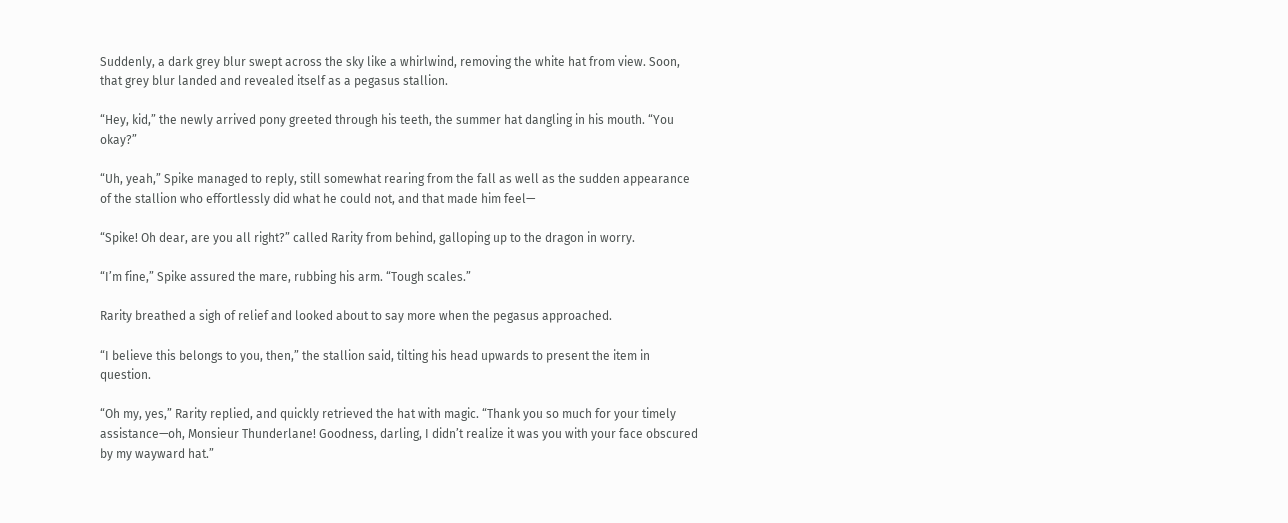Suddenly, a dark grey blur swept across the sky like a whirlwind, removing the white hat from view. Soon, that grey blur landed and revealed itself as a pegasus stallion.

“Hey, kid,” the newly arrived pony greeted through his teeth, the summer hat dangling in his mouth. “You okay?”

“Uh, yeah,” Spike managed to reply, still somewhat rearing from the fall as well as the sudden appearance of the stallion who effortlessly did what he could not, and that made him feel—

“Spike! Oh dear, are you all right?” called Rarity from behind, galloping up to the dragon in worry.

“I’m fine,” Spike assured the mare, rubbing his arm. “Tough scales.”

Rarity breathed a sigh of relief and looked about to say more when the pegasus approached.

“I believe this belongs to you, then,” the stallion said, tilting his head upwards to present the item in question.

“Oh my, yes,” Rarity replied, and quickly retrieved the hat with magic. “Thank you so much for your timely assistance—oh, Monsieur Thunderlane! Goodness, darling, I didn’t realize it was you with your face obscured by my wayward hat.”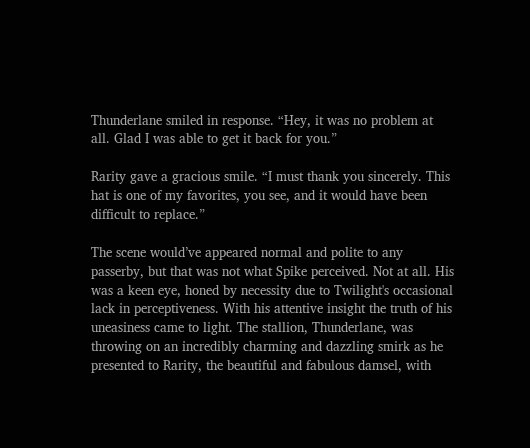Thunderlane smiled in response. “Hey, it was no problem at all. Glad I was able to get it back for you.”

Rarity gave a gracious smile. “I must thank you sincerely. This hat is one of my favorites, you see, and it would have been difficult to replace.”

The scene would’ve appeared normal and polite to any passerby, but that was not what Spike perceived. Not at all. His was a keen eye, honed by necessity due to Twilight's occasional lack in perceptiveness. With his attentive insight the truth of his uneasiness came to light. The stallion, Thunderlane, was throwing on an incredibly charming and dazzling smirk as he presented to Rarity, the beautiful and fabulous damsel, with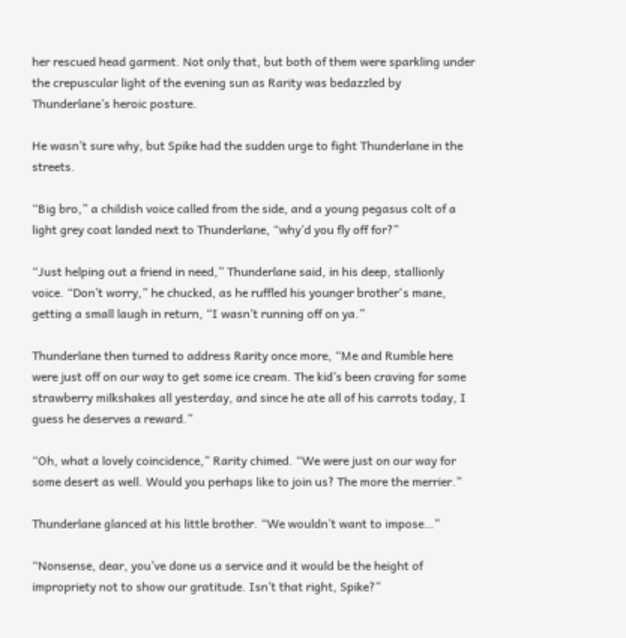her rescued head garment. Not only that, but both of them were sparkling under the crepuscular light of the evening sun as Rarity was bedazzled by Thunderlane’s heroic posture.

He wasn’t sure why, but Spike had the sudden urge to fight Thunderlane in the streets.

“Big bro,” a childish voice called from the side, and a young pegasus colt of a light grey coat landed next to Thunderlane, “why’d you fly off for?”

“Just helping out a friend in need,” Thunderlane said, in his deep, stallionly voice. “Don’t worry,” he chucked, as he ruffled his younger brother's mane, getting a small laugh in return, “I wasn’t running off on ya.”

Thunderlane then turned to address Rarity once more, “Me and Rumble here were just off on our way to get some ice cream. The kid’s been craving for some strawberry milkshakes all yesterday, and since he ate all of his carrots today, I guess he deserves a reward.”

“Oh, what a lovely coincidence,” Rarity chimed. “We were just on our way for some desert as well. Would you perhaps like to join us? The more the merrier.”

Thunderlane glanced at his little brother. “We wouldn’t want to impose…”

“Nonsense, dear, you’ve done us a service and it would be the height of impropriety not to show our gratitude. Isn’t that right, Spike?”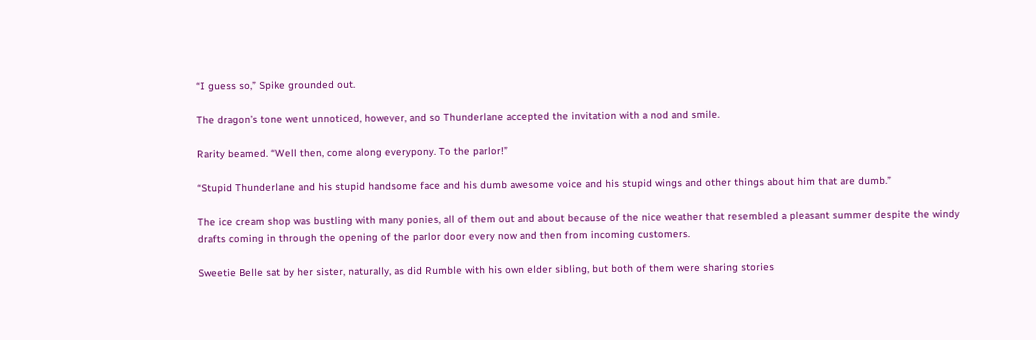“I guess so,” Spike grounded out.

The dragon’s tone went unnoticed, however, and so Thunderlane accepted the invitation with a nod and smile.

Rarity beamed. “Well then, come along everypony. To the parlor!”

“Stupid Thunderlane and his stupid handsome face and his dumb awesome voice and his stupid wings and other things about him that are dumb.”

The ice cream shop was bustling with many ponies, all of them out and about because of the nice weather that resembled a pleasant summer despite the windy drafts coming in through the opening of the parlor door every now and then from incoming customers.

Sweetie Belle sat by her sister, naturally, as did Rumble with his own elder sibling, but both of them were sharing stories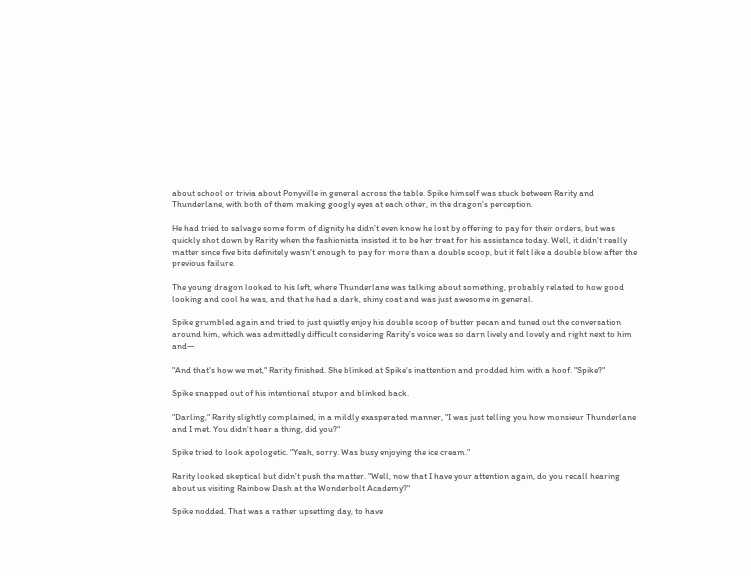about school or trivia about Ponyville in general across the table. Spike himself was stuck between Rarity and Thunderlane, with both of them making googly eyes at each other, in the dragon's perception.

He had tried to salvage some form of dignity he didn't even know he lost by offering to pay for their orders, but was quickly shot down by Rarity when the fashionista insisted it to be her treat for his assistance today. Well, it didn't really matter since five bits definitely wasn't enough to pay for more than a double scoop, but it felt like a double blow after the previous failure.

The young dragon looked to his left, where Thunderlane was talking about something, probably related to how good looking and cool he was, and that he had a dark, shiny coat and was just awesome in general.

Spike grumbled again and tried to just quietly enjoy his double scoop of butter pecan and tuned out the conversation around him, which was admittedly difficult considering Rarity's voice was so darn lively and lovely and right next to him and—

"And that's how we met," Rarity finished. She blinked at Spike's inattention and prodded him with a hoof. "Spike?"

Spike snapped out of his intentional stupor and blinked back.

"Darling," Rarity slightly complained, in a mildly exasperated manner, "I was just telling you how monsieur Thunderlane and I met. You didn't hear a thing, did you?"

Spike tried to look apologetic. "Yeah, sorry. Was busy enjoying the ice cream."

Rarity looked skeptical but didn't push the matter. "Well, now that I have your attention again, do you recall hearing about us visiting Rainbow Dash at the Wonderbolt Academy?"

Spike nodded. That was a rather upsetting day, to have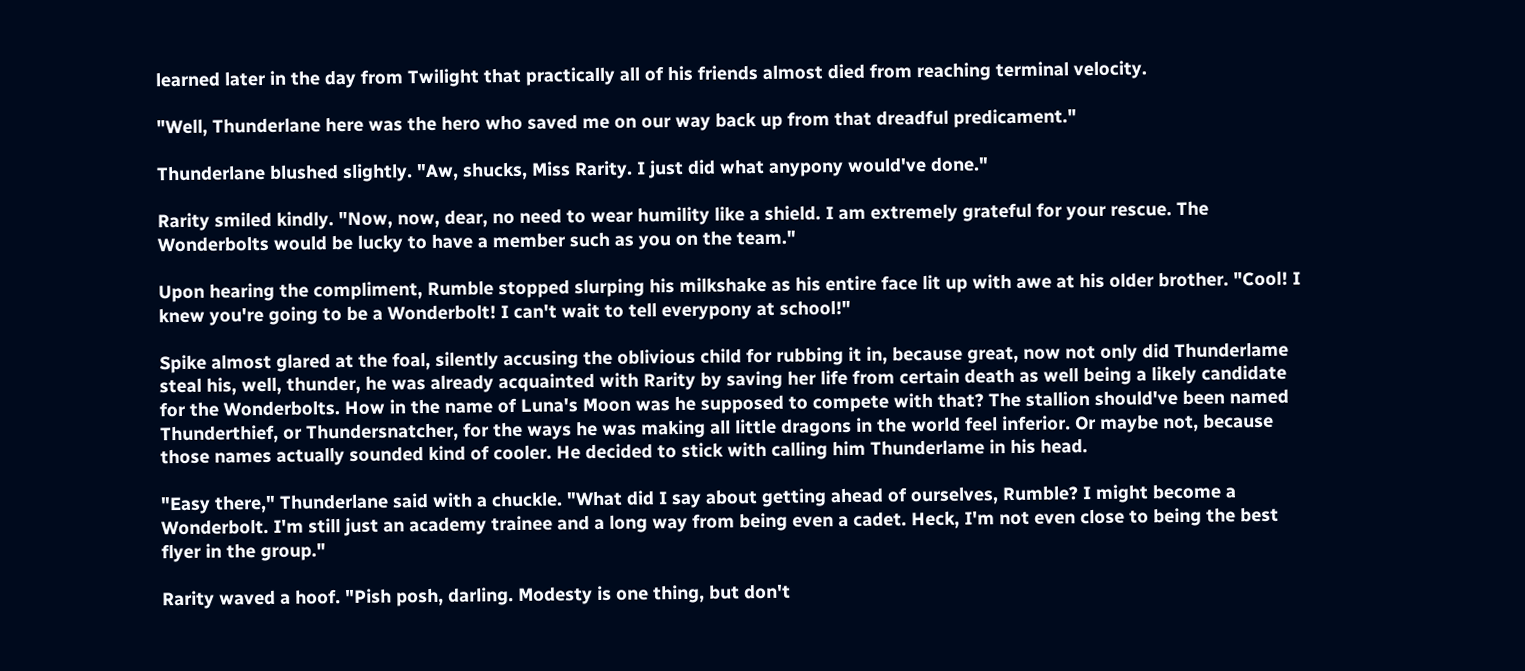learned later in the day from Twilight that practically all of his friends almost died from reaching terminal velocity.

"Well, Thunderlane here was the hero who saved me on our way back up from that dreadful predicament."

Thunderlane blushed slightly. "Aw, shucks, Miss Rarity. I just did what anypony would've done."

Rarity smiled kindly. "Now, now, dear, no need to wear humility like a shield. I am extremely grateful for your rescue. The Wonderbolts would be lucky to have a member such as you on the team."

Upon hearing the compliment, Rumble stopped slurping his milkshake as his entire face lit up with awe at his older brother. "Cool! I knew you're going to be a Wonderbolt! I can't wait to tell everypony at school!"

Spike almost glared at the foal, silently accusing the oblivious child for rubbing it in, because great, now not only did Thunderlame steal his, well, thunder, he was already acquainted with Rarity by saving her life from certain death as well being a likely candidate for the Wonderbolts. How in the name of Luna's Moon was he supposed to compete with that? The stallion should've been named Thunderthief, or Thundersnatcher, for the ways he was making all little dragons in the world feel inferior. Or maybe not, because those names actually sounded kind of cooler. He decided to stick with calling him Thunderlame in his head.

"Easy there," Thunderlane said with a chuckle. "What did I say about getting ahead of ourselves, Rumble? I might become a Wonderbolt. I'm still just an academy trainee and a long way from being even a cadet. Heck, I'm not even close to being the best flyer in the group."

Rarity waved a hoof. "Pish posh, darling. Modesty is one thing, but don't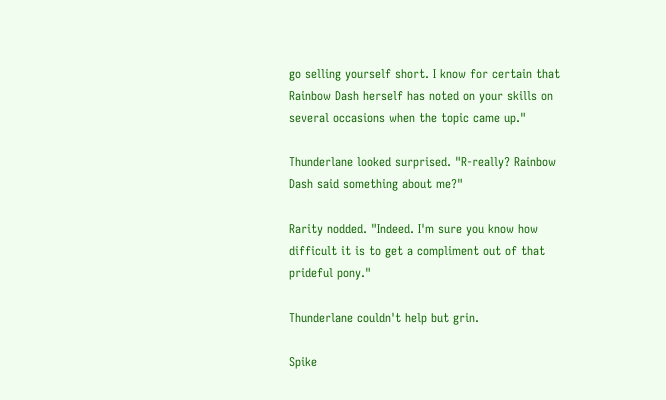go selling yourself short. I know for certain that Rainbow Dash herself has noted on your skills on several occasions when the topic came up."

Thunderlane looked surprised. "R-really? Rainbow Dash said something about me?"

Rarity nodded. "Indeed. I'm sure you know how difficult it is to get a compliment out of that prideful pony."

Thunderlane couldn't help but grin.

Spike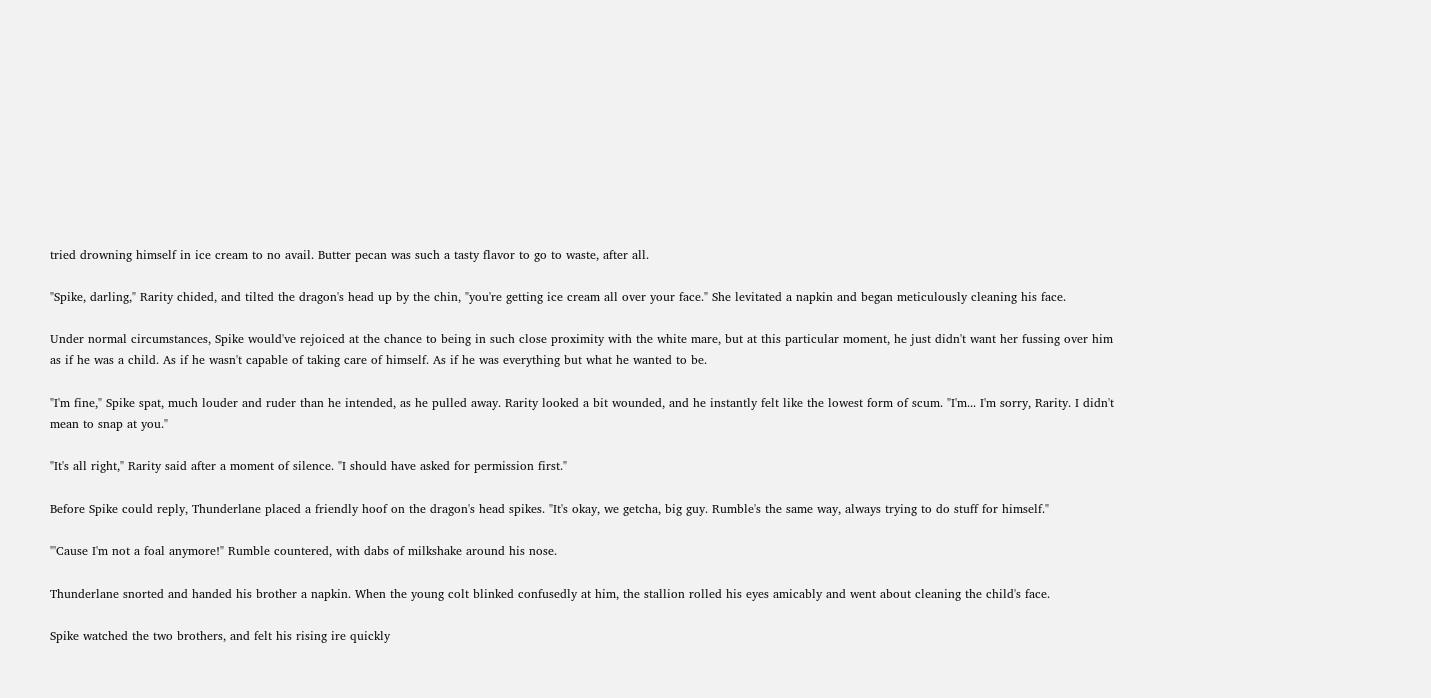tried drowning himself in ice cream to no avail. Butter pecan was such a tasty flavor to go to waste, after all.

"Spike, darling," Rarity chided, and tilted the dragon's head up by the chin, "you're getting ice cream all over your face." She levitated a napkin and began meticulously cleaning his face.

Under normal circumstances, Spike would've rejoiced at the chance to being in such close proximity with the white mare, but at this particular moment, he just didn't want her fussing over him as if he was a child. As if he wasn't capable of taking care of himself. As if he was everything but what he wanted to be.

"I'm fine," Spike spat, much louder and ruder than he intended, as he pulled away. Rarity looked a bit wounded, and he instantly felt like the lowest form of scum. "I'm... I'm sorry, Rarity. I didn't mean to snap at you."

"It's all right," Rarity said after a moment of silence. "I should have asked for permission first."

Before Spike could reply, Thunderlane placed a friendly hoof on the dragon's head spikes. "It's okay, we getcha, big guy. Rumble's the same way, always trying to do stuff for himself."

"'Cause I'm not a foal anymore!" Rumble countered, with dabs of milkshake around his nose.

Thunderlane snorted and handed his brother a napkin. When the young colt blinked confusedly at him, the stallion rolled his eyes amicably and went about cleaning the child's face.

Spike watched the two brothers, and felt his rising ire quickly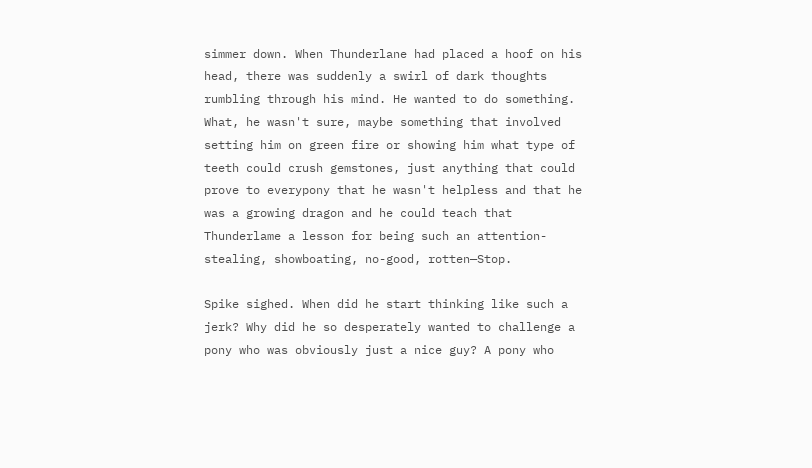simmer down. When Thunderlane had placed a hoof on his head, there was suddenly a swirl of dark thoughts rumbling through his mind. He wanted to do something. What, he wasn't sure, maybe something that involved setting him on green fire or showing him what type of teeth could crush gemstones, just anything that could prove to everypony that he wasn't helpless and that he was a growing dragon and he could teach that Thunderlame a lesson for being such an attention-stealing, showboating, no-good, rotten—Stop.

Spike sighed. When did he start thinking like such a jerk? Why did he so desperately wanted to challenge a pony who was obviously just a nice guy? A pony who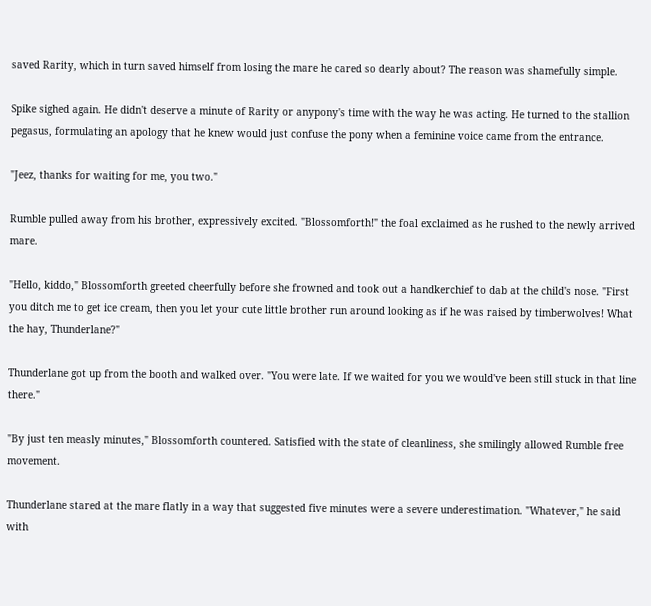saved Rarity, which in turn saved himself from losing the mare he cared so dearly about? The reason was shamefully simple.

Spike sighed again. He didn't deserve a minute of Rarity or anypony's time with the way he was acting. He turned to the stallion pegasus, formulating an apology that he knew would just confuse the pony when a feminine voice came from the entrance.

"Jeez, thanks for waiting for me, you two."

Rumble pulled away from his brother, expressively excited. "Blossomforth!" the foal exclaimed as he rushed to the newly arrived mare.

"Hello, kiddo," Blossomforth greeted cheerfully before she frowned and took out a handkerchief to dab at the child's nose. "First you ditch me to get ice cream, then you let your cute little brother run around looking as if he was raised by timberwolves! What the hay, Thunderlane?"

Thunderlane got up from the booth and walked over. "You were late. If we waited for you we would've been still stuck in that line there."

"By just ten measly minutes," Blossomforth countered. Satisfied with the state of cleanliness, she smilingly allowed Rumble free movement.

Thunderlane stared at the mare flatly in a way that suggested five minutes were a severe underestimation. "Whatever," he said with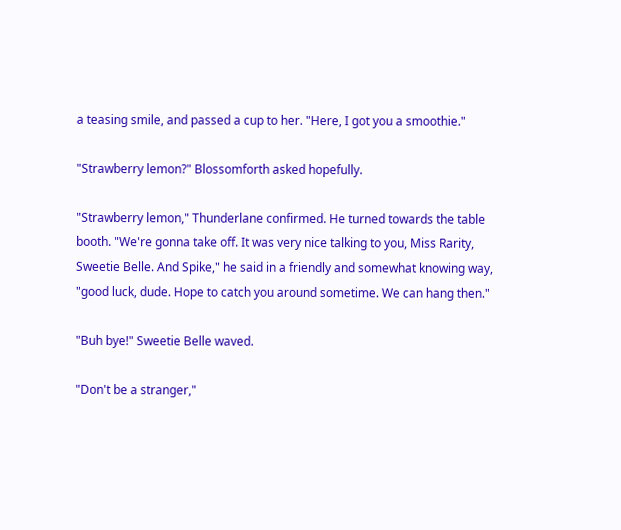a teasing smile, and passed a cup to her. "Here, I got you a smoothie."

"Strawberry lemon?" Blossomforth asked hopefully.

"Strawberry lemon," Thunderlane confirmed. He turned towards the table booth. "We're gonna take off. It was very nice talking to you, Miss Rarity, Sweetie Belle. And Spike," he said in a friendly and somewhat knowing way, "good luck, dude. Hope to catch you around sometime. We can hang then."

"Buh bye!" Sweetie Belle waved.

"Don't be a stranger,"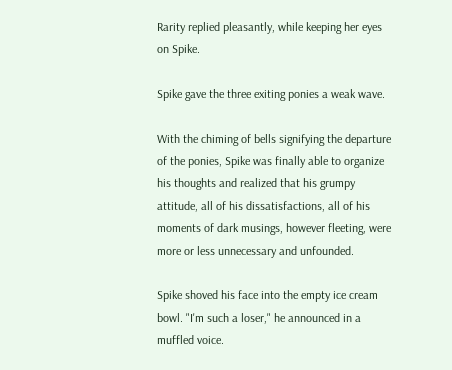Rarity replied pleasantly, while keeping her eyes on Spike.

Spike gave the three exiting ponies a weak wave.

With the chiming of bells signifying the departure of the ponies, Spike was finally able to organize his thoughts and realized that his grumpy attitude, all of his dissatisfactions, all of his moments of dark musings, however fleeting, were more or less unnecessary and unfounded.

Spike shoved his face into the empty ice cream bowl. "I'm such a loser," he announced in a muffled voice.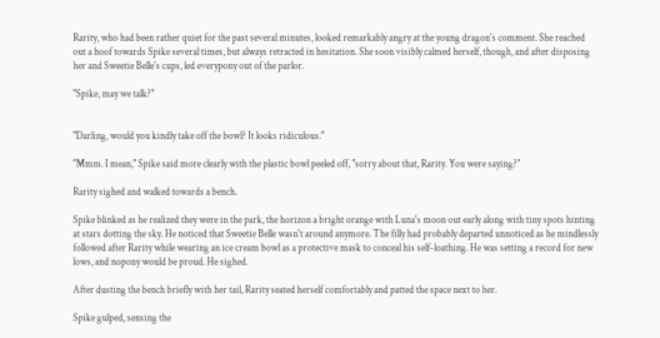Rarity, who had been rather quiet for the past several minutes, looked remarkably angry at the young dragon's comment. She reached out a hoof towards Spike several times, but always retracted in hesitation. She soon visibly calmed herself, though, and after disposing her and Sweetie Belle's cups, led everypony out of the parlor.

"Spike, may we talk?"


"Darling, would you kindly take off the bowl? It looks ridiculous."

"Mmm. I mean," Spike said more clearly with the plastic bowl peeled off, "sorry about that, Rarity. You were saying?"

Rarity sighed and walked towards a bench.

Spike blinked as he realized they were in the park, the horizon a bright orange with Luna's moon out early along with tiny spots hinting at stars dotting the sky. He noticed that Sweetie Belle wasn't around anymore. The filly had probably departed unnoticed as he mindlessly followed after Rarity while wearing an ice cream bowl as a protective mask to conceal his self-loathing. He was setting a record for new lows, and nopony would be proud. He sighed.

After dusting the bench briefly with her tail, Rarity seated herself comfortably and patted the space next to her.

Spike gulped, sensing the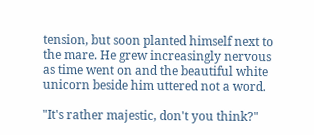tension, but soon planted himself next to the mare. He grew increasingly nervous as time went on and the beautiful white unicorn beside him uttered not a word.

"It's rather majestic, don't you think?"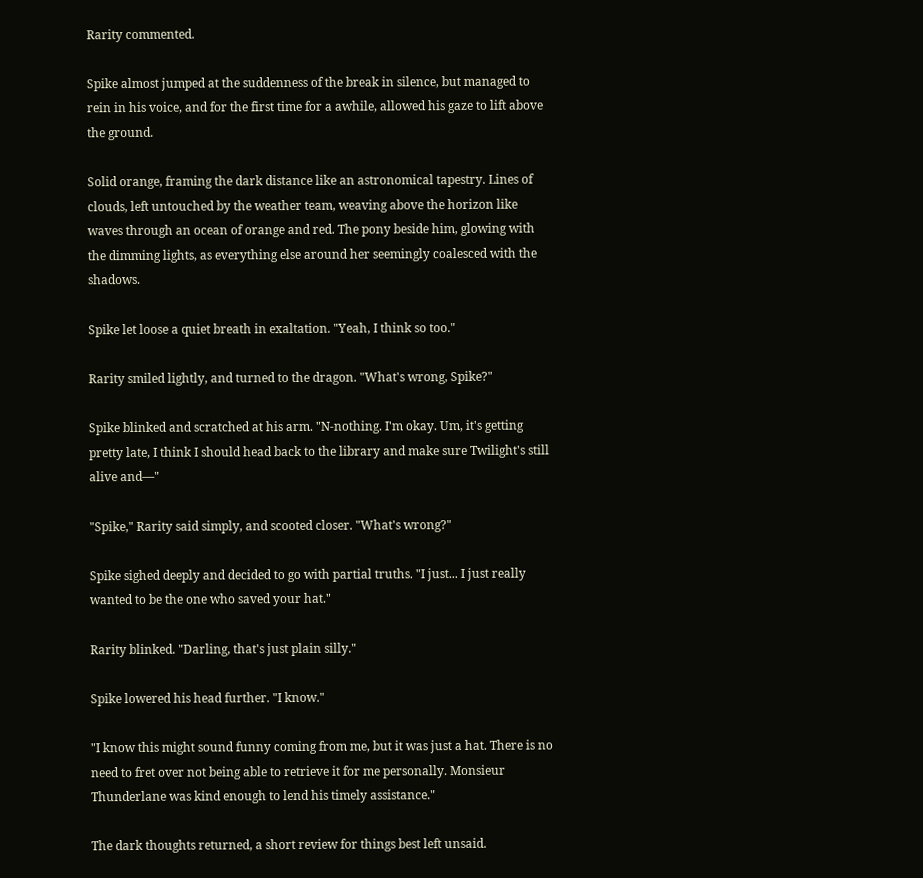Rarity commented.

Spike almost jumped at the suddenness of the break in silence, but managed to rein in his voice, and for the first time for a awhile, allowed his gaze to lift above the ground.

Solid orange, framing the dark distance like an astronomical tapestry. Lines of clouds, left untouched by the weather team, weaving above the horizon like waves through an ocean of orange and red. The pony beside him, glowing with the dimming lights, as everything else around her seemingly coalesced with the shadows.

Spike let loose a quiet breath in exaltation. "Yeah, I think so too."

Rarity smiled lightly, and turned to the dragon. "What's wrong, Spike?"

Spike blinked and scratched at his arm. "N-nothing. I'm okay. Um, it's getting pretty late, I think I should head back to the library and make sure Twilight's still alive and—"

"Spike," Rarity said simply, and scooted closer. "What's wrong?"

Spike sighed deeply and decided to go with partial truths. "I just... I just really wanted to be the one who saved your hat."

Rarity blinked. "Darling, that's just plain silly."

Spike lowered his head further. "I know."

"I know this might sound funny coming from me, but it was just a hat. There is no need to fret over not being able to retrieve it for me personally. Monsieur Thunderlane was kind enough to lend his timely assistance."

The dark thoughts returned, a short review for things best left unsaid.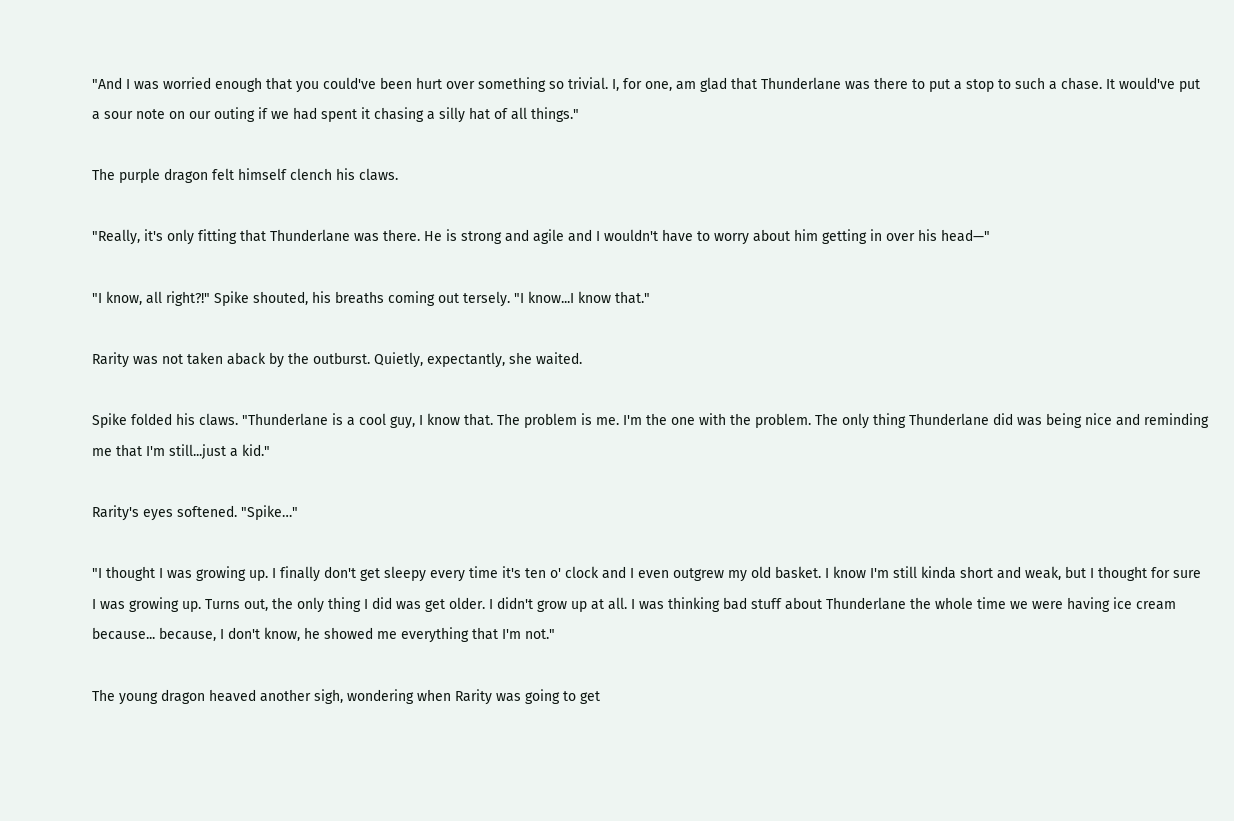"And I was worried enough that you could've been hurt over something so trivial. I, for one, am glad that Thunderlane was there to put a stop to such a chase. It would've put a sour note on our outing if we had spent it chasing a silly hat of all things."

The purple dragon felt himself clench his claws.

"Really, it's only fitting that Thunderlane was there. He is strong and agile and I wouldn't have to worry about him getting in over his head—"

"I know, all right?!" Spike shouted, his breaths coming out tersely. "I know...I know that."

Rarity was not taken aback by the outburst. Quietly, expectantly, she waited.

Spike folded his claws. "Thunderlane is a cool guy, I know that. The problem is me. I'm the one with the problem. The only thing Thunderlane did was being nice and reminding me that I'm still...just a kid."

Rarity's eyes softened. "Spike…"

"I thought I was growing up. I finally don't get sleepy every time it's ten o' clock and I even outgrew my old basket. I know I'm still kinda short and weak, but I thought for sure I was growing up. Turns out, the only thing I did was get older. I didn't grow up at all. I was thinking bad stuff about Thunderlane the whole time we were having ice cream because... because, I don't know, he showed me everything that I'm not."

The young dragon heaved another sigh, wondering when Rarity was going to get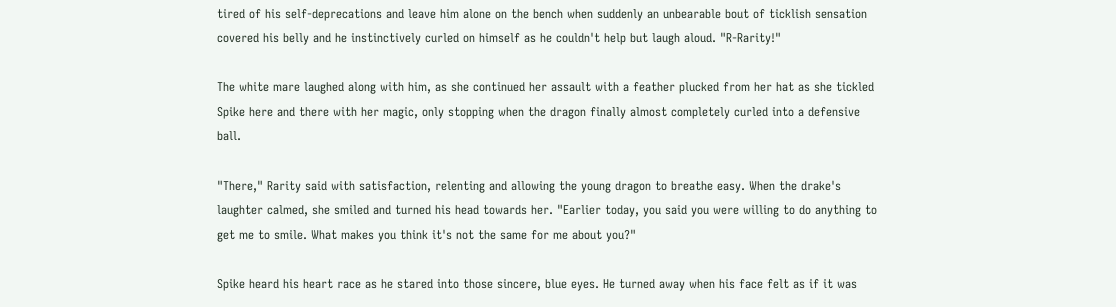tired of his self-deprecations and leave him alone on the bench when suddenly an unbearable bout of ticklish sensation covered his belly and he instinctively curled on himself as he couldn't help but laugh aloud. "R-Rarity!"

The white mare laughed along with him, as she continued her assault with a feather plucked from her hat as she tickled Spike here and there with her magic, only stopping when the dragon finally almost completely curled into a defensive ball.

"There," Rarity said with satisfaction, relenting and allowing the young dragon to breathe easy. When the drake's laughter calmed, she smiled and turned his head towards her. "Earlier today, you said you were willing to do anything to get me to smile. What makes you think it's not the same for me about you?"

Spike heard his heart race as he stared into those sincere, blue eyes. He turned away when his face felt as if it was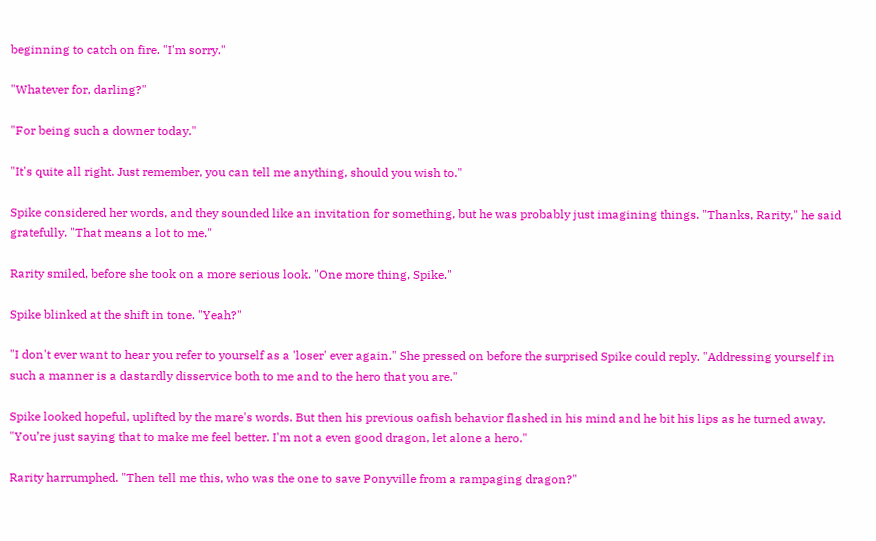beginning to catch on fire. "I'm sorry."

"Whatever for, darling?"

"For being such a downer today."

"It's quite all right. Just remember, you can tell me anything, should you wish to."

Spike considered her words, and they sounded like an invitation for something, but he was probably just imagining things. "Thanks, Rarity," he said gratefully. "That means a lot to me."

Rarity smiled, before she took on a more serious look. "One more thing, Spike."

Spike blinked at the shift in tone. "Yeah?"

"I don't ever want to hear you refer to yourself as a 'loser' ever again." She pressed on before the surprised Spike could reply. "Addressing yourself in such a manner is a dastardly disservice both to me and to the hero that you are."

Spike looked hopeful, uplifted by the mare's words. But then his previous oafish behavior flashed in his mind and he bit his lips as he turned away. "You’re just saying that to make me feel better. I'm not a even good dragon, let alone a hero."

Rarity harrumphed. "Then tell me this, who was the one to save Ponyville from a rampaging dragon?"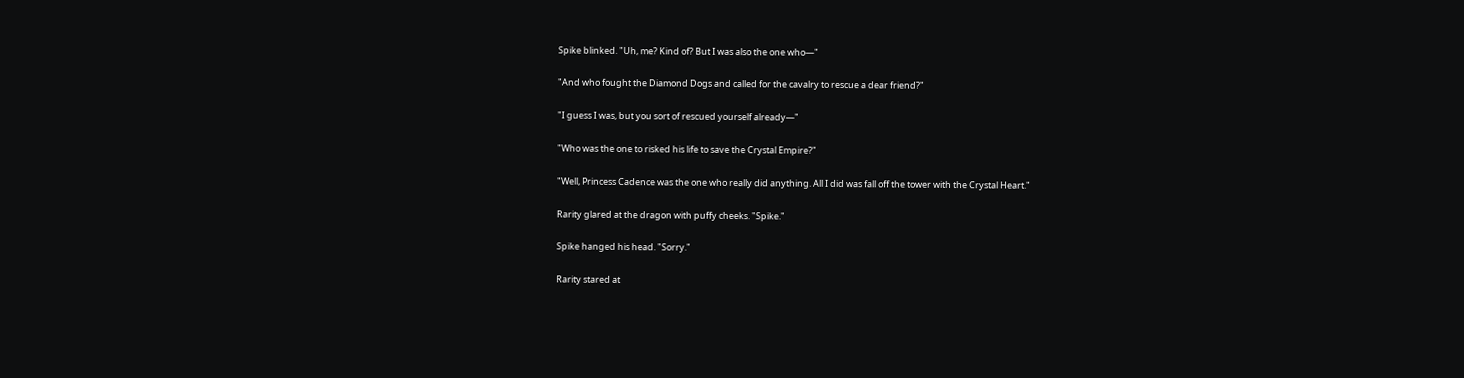Spike blinked. "Uh, me? Kind of? But I was also the one who—"

"And who fought the Diamond Dogs and called for the cavalry to rescue a dear friend?"

"I guess I was, but you sort of rescued yourself already—"

"Who was the one to risked his life to save the Crystal Empire?"

"Well, Princess Cadence was the one who really did anything. All I did was fall off the tower with the Crystal Heart."

Rarity glared at the dragon with puffy cheeks. "Spike."

Spike hanged his head. "Sorry."

Rarity stared at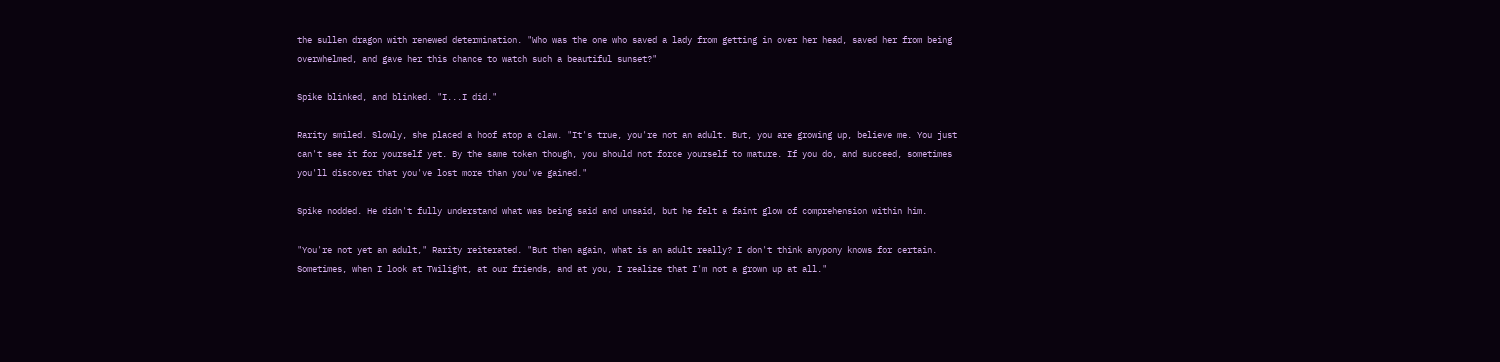the sullen dragon with renewed determination. "Who was the one who saved a lady from getting in over her head, saved her from being overwhelmed, and gave her this chance to watch such a beautiful sunset?"

Spike blinked, and blinked. "I...I did."

Rarity smiled. Slowly, she placed a hoof atop a claw. "It's true, you're not an adult. But, you are growing up, believe me. You just can't see it for yourself yet. By the same token though, you should not force yourself to mature. If you do, and succeed, sometimes you'll discover that you've lost more than you've gained."

Spike nodded. He didn't fully understand what was being said and unsaid, but he felt a faint glow of comprehension within him.

"You're not yet an adult," Rarity reiterated. "But then again, what is an adult really? I don't think anypony knows for certain. Sometimes, when I look at Twilight, at our friends, and at you, I realize that I'm not a grown up at all."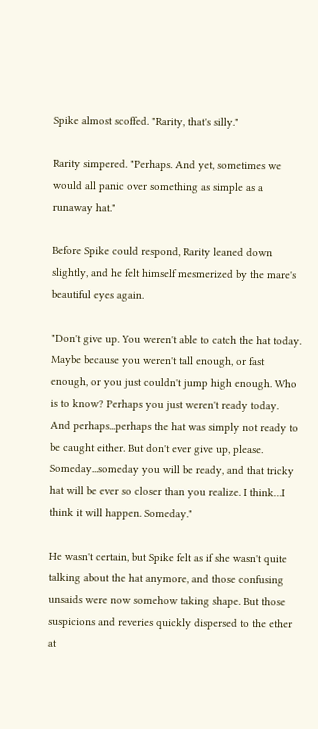Spike almost scoffed. "Rarity, that's silly."

Rarity simpered. "Perhaps. And yet, sometimes we would all panic over something as simple as a runaway hat."

Before Spike could respond, Rarity leaned down slightly, and he felt himself mesmerized by the mare's beautiful eyes again.

"Don't give up. You weren't able to catch the hat today. Maybe because you weren't tall enough, or fast enough, or you just couldn't jump high enough. Who is to know? Perhaps you just weren't ready today. And perhaps...perhaps the hat was simply not ready to be caught either. But don't ever give up, please. Someday...someday you will be ready, and that tricky hat will be ever so closer than you realize. I think…I think it will happen. Someday."

He wasn't certain, but Spike felt as if she wasn't quite talking about the hat anymore, and those confusing unsaids were now somehow taking shape. But those suspicions and reveries quickly dispersed to the ether at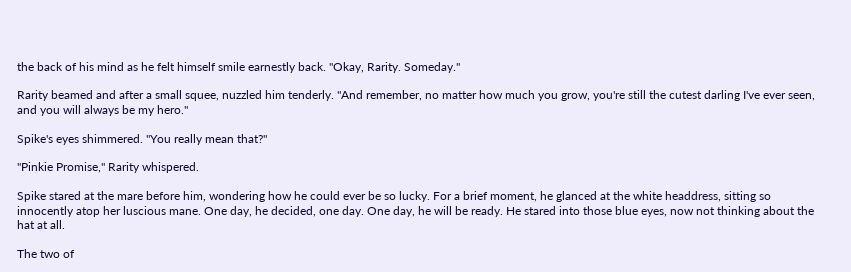the back of his mind as he felt himself smile earnestly back. "Okay, Rarity. Someday."

Rarity beamed and after a small squee, nuzzled him tenderly. "And remember, no matter how much you grow, you're still the cutest darling I've ever seen, and you will always be my hero."

Spike's eyes shimmered. "You really mean that?"

"Pinkie Promise," Rarity whispered.

Spike stared at the mare before him, wondering how he could ever be so lucky. For a brief moment, he glanced at the white headdress, sitting so innocently atop her luscious mane. One day, he decided, one day. One day, he will be ready. He stared into those blue eyes, now not thinking about the hat at all.

The two of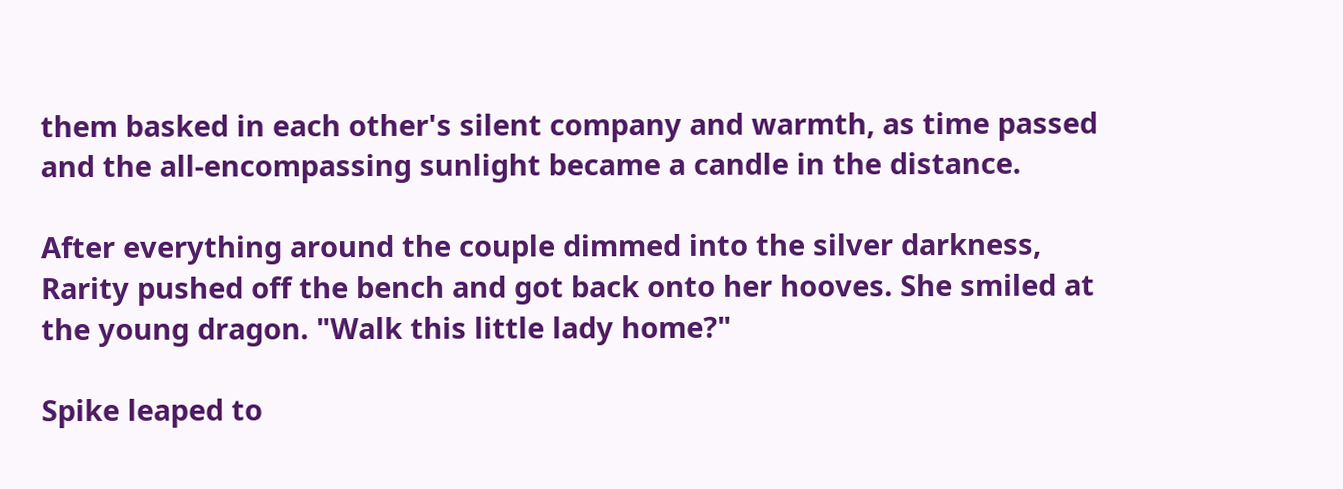them basked in each other's silent company and warmth, as time passed and the all-encompassing sunlight became a candle in the distance.

After everything around the couple dimmed into the silver darkness, Rarity pushed off the bench and got back onto her hooves. She smiled at the young dragon. "Walk this little lady home?"

Spike leaped to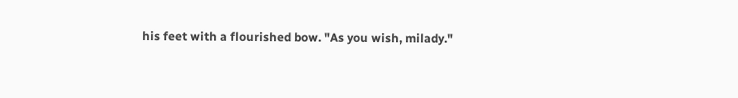his feet with a flourished bow. "As you wish, milady."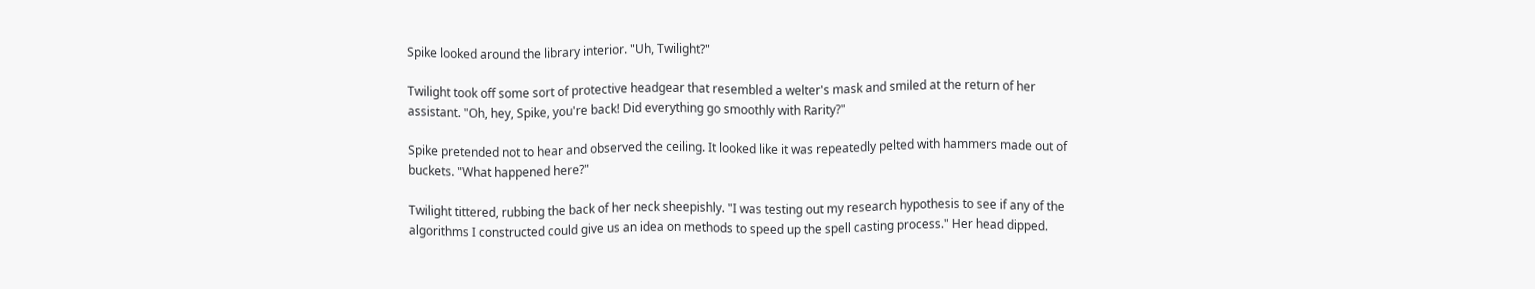Spike looked around the library interior. "Uh, Twilight?"

Twilight took off some sort of protective headgear that resembled a welter's mask and smiled at the return of her assistant. "Oh, hey, Spike, you're back! Did everything go smoothly with Rarity?"

Spike pretended not to hear and observed the ceiling. It looked like it was repeatedly pelted with hammers made out of buckets. "What happened here?"

Twilight tittered, rubbing the back of her neck sheepishly. "I was testing out my research hypothesis to see if any of the algorithms I constructed could give us an idea on methods to speed up the spell casting process." Her head dipped.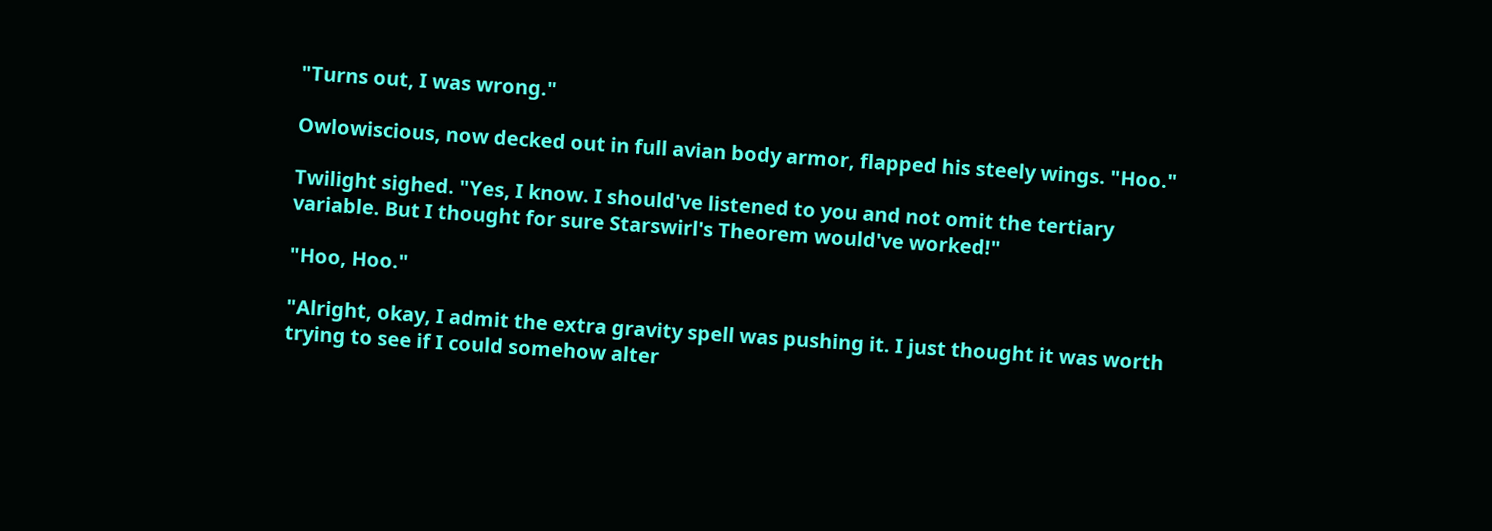"Turns out, I was wrong."

Owlowiscious, now decked out in full avian body armor, flapped his steely wings. "Hoo."

Twilight sighed. "Yes, I know. I should've listened to you and not omit the tertiary variable. But I thought for sure Starswirl's Theorem would've worked!"

"Hoo, Hoo."

"Alright, okay, I admit the extra gravity spell was pushing it. I just thought it was worth trying to see if I could somehow alter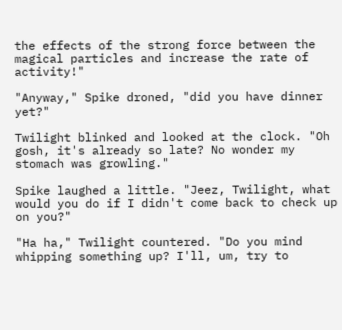the effects of the strong force between the magical particles and increase the rate of activity!"

"Anyway," Spike droned, "did you have dinner yet?"

Twilight blinked and looked at the clock. "Oh gosh, it's already so late? No wonder my stomach was growling."

Spike laughed a little. "Jeez, Twilight, what would you do if I didn't come back to check up on you?"

"Ha ha," Twilight countered. "Do you mind whipping something up? I'll, um, try to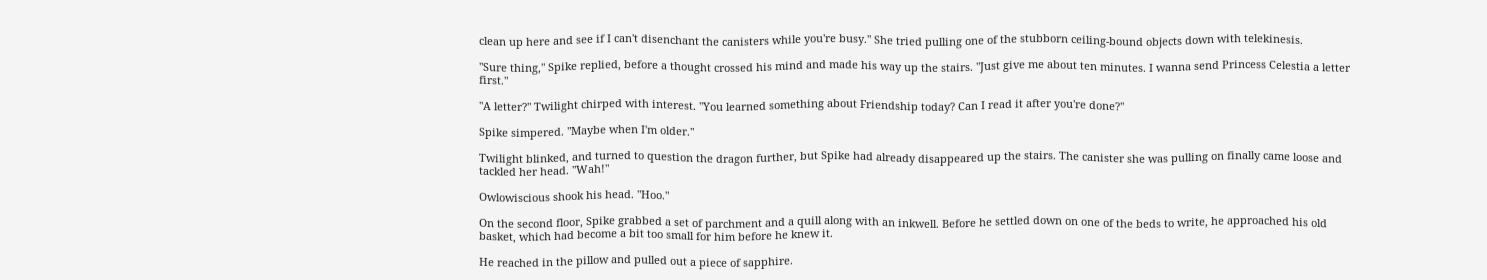clean up here and see if I can't disenchant the canisters while you're busy." She tried pulling one of the stubborn ceiling-bound objects down with telekinesis.

"Sure thing," Spike replied, before a thought crossed his mind and made his way up the stairs. "Just give me about ten minutes. I wanna send Princess Celestia a letter first."

"A letter?" Twilight chirped with interest. "You learned something about Friendship today? Can I read it after you're done?"

Spike simpered. "Maybe when I'm older."

Twilight blinked, and turned to question the dragon further, but Spike had already disappeared up the stairs. The canister she was pulling on finally came loose and tackled her head. "Wah!"

Owlowiscious shook his head. "Hoo."

On the second floor, Spike grabbed a set of parchment and a quill along with an inkwell. Before he settled down on one of the beds to write, he approached his old basket, which had become a bit too small for him before he knew it.

He reached in the pillow and pulled out a piece of sapphire.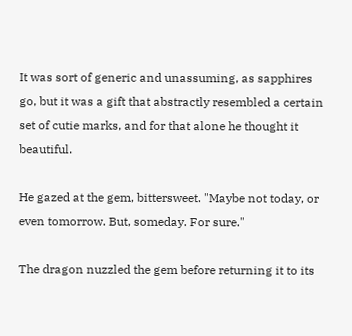It was sort of generic and unassuming, as sapphires go, but it was a gift that abstractly resembled a certain set of cutie marks, and for that alone he thought it beautiful.

He gazed at the gem, bittersweet. "Maybe not today, or even tomorrow. But, someday. For sure."

The dragon nuzzled the gem before returning it to its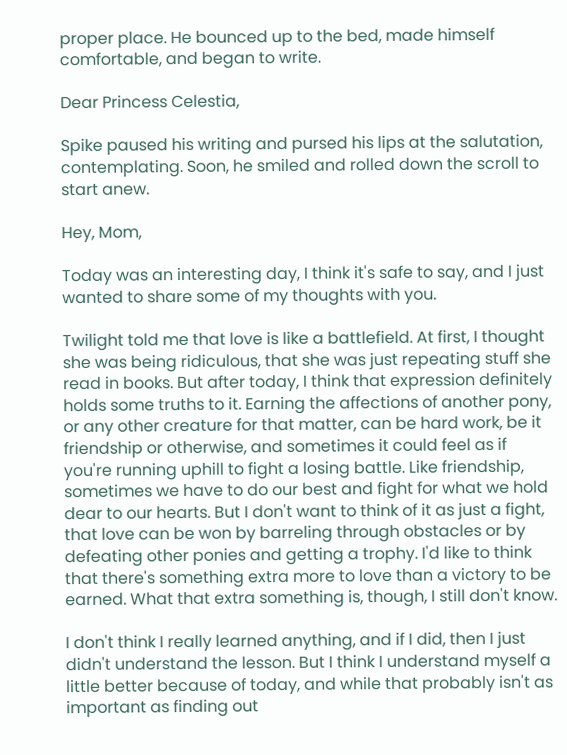proper place. He bounced up to the bed, made himself comfortable, and began to write.

Dear Princess Celestia,

Spike paused his writing and pursed his lips at the salutation, contemplating. Soon, he smiled and rolled down the scroll to start anew.

Hey, Mom,

Today was an interesting day, I think it's safe to say, and I just wanted to share some of my thoughts with you.

Twilight told me that love is like a battlefield. At first, I thought she was being ridiculous, that she was just repeating stuff she read in books. But after today, I think that expression definitely holds some truths to it. Earning the affections of another pony, or any other creature for that matter, can be hard work, be it friendship or otherwise, and sometimes it could feel as if you're running uphill to fight a losing battle. Like friendship, sometimes we have to do our best and fight for what we hold dear to our hearts. But I don't want to think of it as just a fight, that love can be won by barreling through obstacles or by defeating other ponies and getting a trophy. I'd like to think that there's something extra more to love than a victory to be earned. What that extra something is, though, I still don't know.

I don't think I really learned anything, and if I did, then I just didn't understand the lesson. But I think I understand myself a little better because of today, and while that probably isn't as important as finding out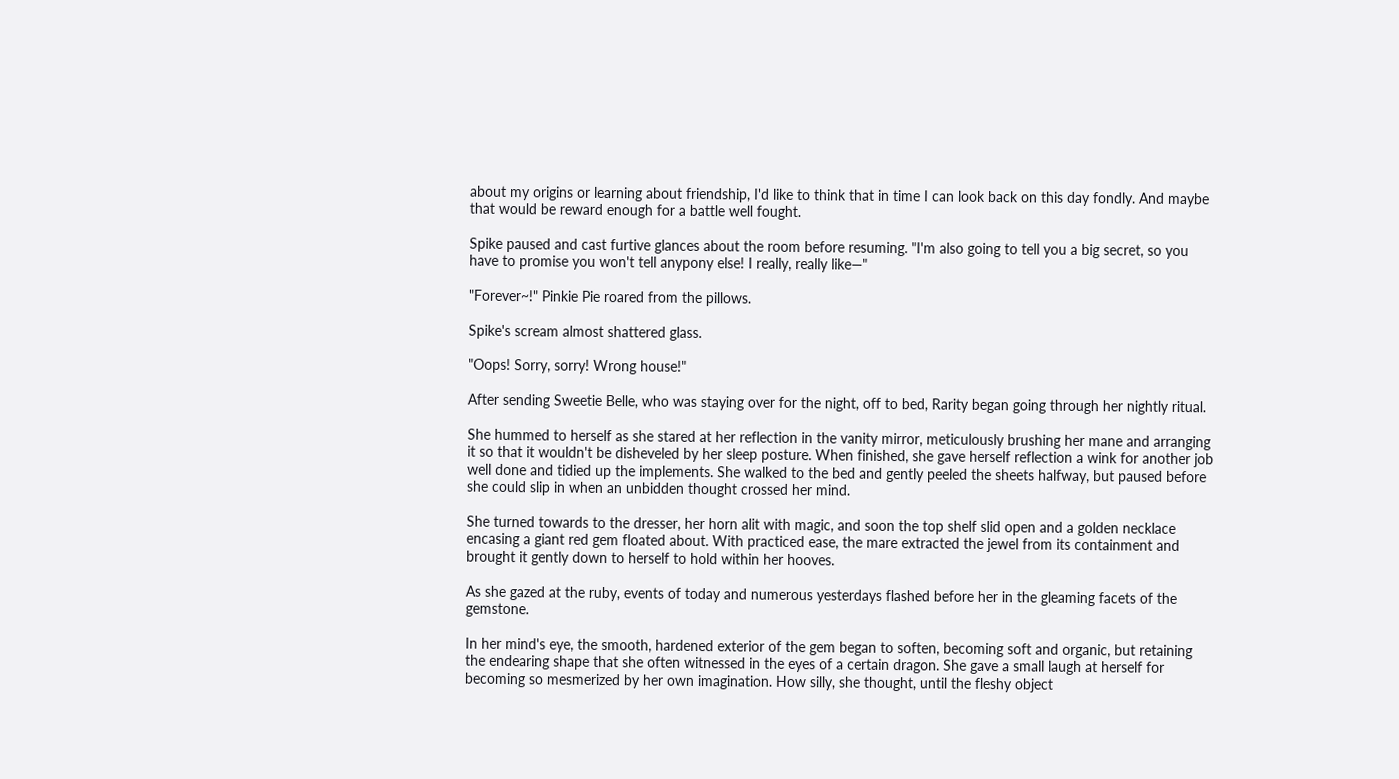about my origins or learning about friendship, I'd like to think that in time I can look back on this day fondly. And maybe that would be reward enough for a battle well fought.

Spike paused and cast furtive glances about the room before resuming. "I'm also going to tell you a big secret, so you have to promise you won't tell anypony else! I really, really like—"

"Forever~!" Pinkie Pie roared from the pillows.

Spike's scream almost shattered glass.

"Oops! Sorry, sorry! Wrong house!"

After sending Sweetie Belle, who was staying over for the night, off to bed, Rarity began going through her nightly ritual.

She hummed to herself as she stared at her reflection in the vanity mirror, meticulously brushing her mane and arranging it so that it wouldn't be disheveled by her sleep posture. When finished, she gave herself reflection a wink for another job well done and tidied up the implements. She walked to the bed and gently peeled the sheets halfway, but paused before she could slip in when an unbidden thought crossed her mind.

She turned towards to the dresser, her horn alit with magic, and soon the top shelf slid open and a golden necklace encasing a giant red gem floated about. With practiced ease, the mare extracted the jewel from its containment and brought it gently down to herself to hold within her hooves.

As she gazed at the ruby, events of today and numerous yesterdays flashed before her in the gleaming facets of the gemstone.

In her mind's eye, the smooth, hardened exterior of the gem began to soften, becoming soft and organic, but retaining the endearing shape that she often witnessed in the eyes of a certain dragon. She gave a small laugh at herself for becoming so mesmerized by her own imagination. How silly, she thought, until the fleshy object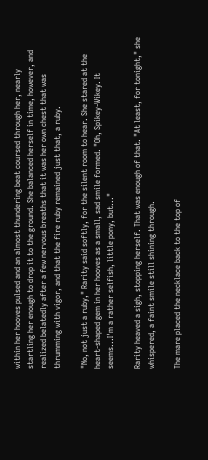within her hooves pulsed and an almost thundering beat coursed through her, nearly startling her enough to drop it to the ground. She balanced herself in time, however, and realized belatedly after a few nervous breaths that it was her own chest that was thrumming with vigor, and that the fire ruby remained just that, a ruby.

"No, not just a ruby," Rarity said softly, for the silent room to hear. She stared at the heart-shaped gem in her hooves as a small, sad smile formed. "Oh, Spikey-Wikey. It seems...I'm a rather selfish, little pony, but..."

Rarity heaved a sigh, stopping herself. That was enough of that. "At least, for tonight," she whispered, a faint smile still shining through.

The mare placed the necklace back to the top of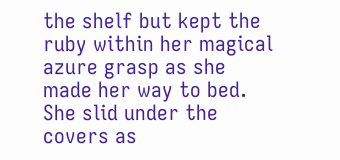the shelf but kept the ruby within her magical azure grasp as she made her way to bed. She slid under the covers as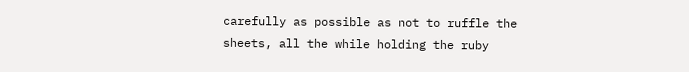carefully as possible as not to ruffle the sheets, all the while holding the ruby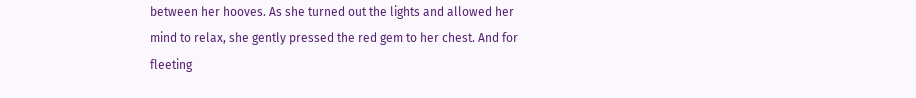between her hooves. As she turned out the lights and allowed her mind to relax, she gently pressed the red gem to her chest. And for fleeting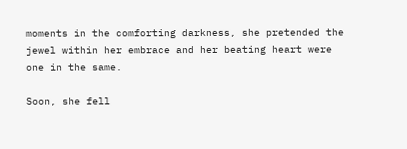moments in the comforting darkness, she pretended the jewel within her embrace and her beating heart were one in the same.

Soon, she fell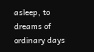asleep, to dreams of ordinary days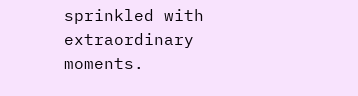sprinkled with extraordinary moments.